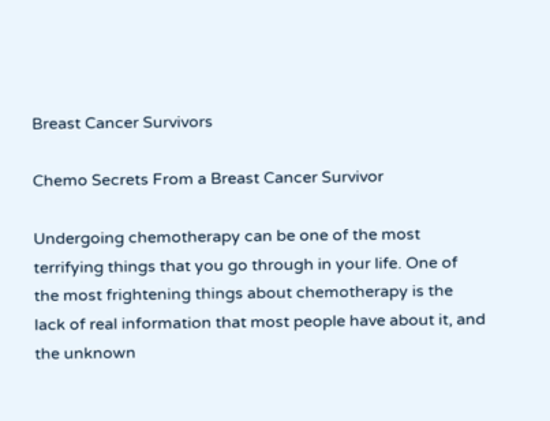Breast Cancer Survivors

Chemo Secrets From a Breast Cancer Survivor

Undergoing chemotherapy can be one of the most terrifying things that you go through in your life. One of the most frightening things about chemotherapy is the lack of real information that most people have about it, and the unknown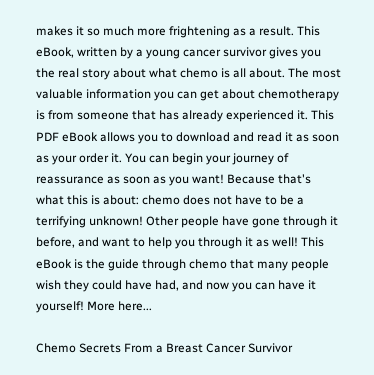makes it so much more frightening as a result. This eBook, written by a young cancer survivor gives you the real story about what chemo is all about. The most valuable information you can get about chemotherapy is from someone that has already experienced it. This PDF eBook allows you to download and read it as soon as your order it. You can begin your journey of reassurance as soon as you want! Because that's what this is about: chemo does not have to be a terrifying unknown! Other people have gone through it before, and want to help you through it as well! This eBook is the guide through chemo that many people wish they could have had, and now you can have it yourself! More here...

Chemo Secrets From a Breast Cancer Survivor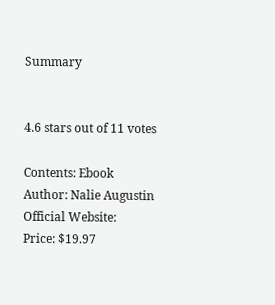Summary


4.6 stars out of 11 votes

Contents: Ebook
Author: Nalie Augustin
Official Website:
Price: $19.97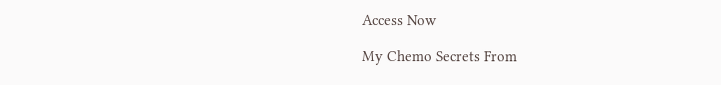Access Now

My Chemo Secrets From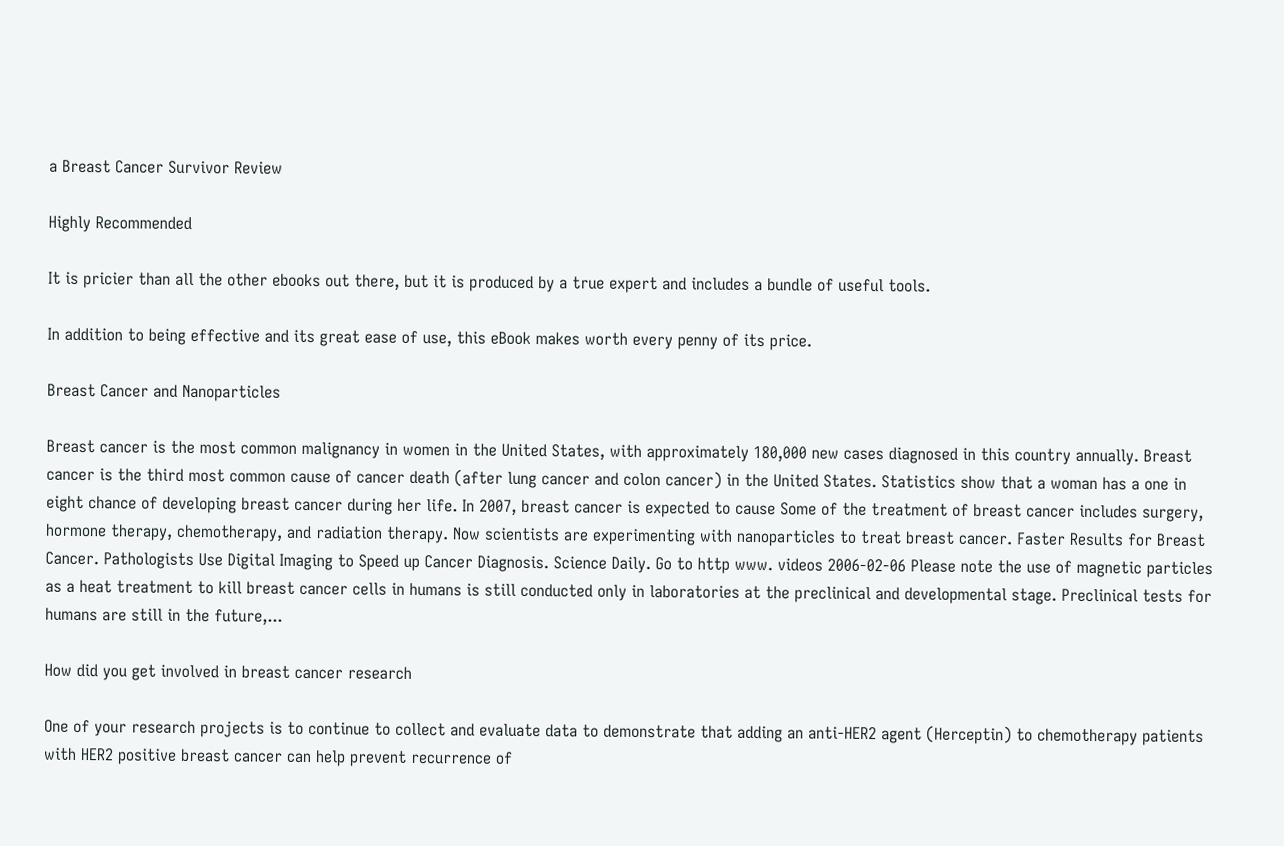a Breast Cancer Survivor Review

Highly Recommended

It is pricier than all the other ebooks out there, but it is produced by a true expert and includes a bundle of useful tools.

In addition to being effective and its great ease of use, this eBook makes worth every penny of its price.

Breast Cancer and Nanoparticles

Breast cancer is the most common malignancy in women in the United States, with approximately 180,000 new cases diagnosed in this country annually. Breast cancer is the third most common cause of cancer death (after lung cancer and colon cancer) in the United States. Statistics show that a woman has a one in eight chance of developing breast cancer during her life. In 2007, breast cancer is expected to cause Some of the treatment of breast cancer includes surgery, hormone therapy, chemotherapy, and radiation therapy. Now scientists are experimenting with nanoparticles to treat breast cancer. Faster Results for Breast Cancer. Pathologists Use Digital Imaging to Speed up Cancer Diagnosis. Science Daily. Go to http www. videos 2006-02-06 Please note the use of magnetic particles as a heat treatment to kill breast cancer cells in humans is still conducted only in laboratories at the preclinical and developmental stage. Preclinical tests for humans are still in the future,...

How did you get involved in breast cancer research

One of your research projects is to continue to collect and evaluate data to demonstrate that adding an anti-HER2 agent (Herceptin) to chemotherapy patients with HER2 positive breast cancer can help prevent recurrence of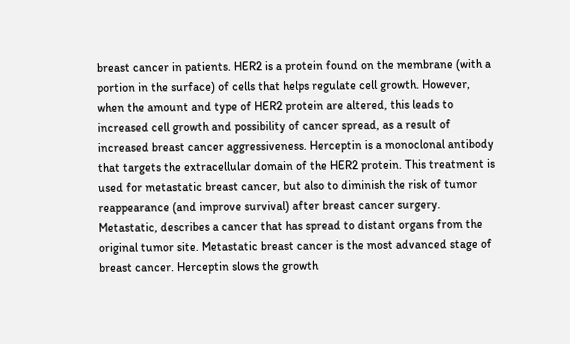breast cancer in patients. HER2 is a protein found on the membrane (with a portion in the surface) of cells that helps regulate cell growth. However, when the amount and type of HER2 protein are altered, this leads to increased cell growth and possibility of cancer spread, as a result of increased breast cancer aggressiveness. Herceptin is a monoclonal antibody that targets the extracellular domain of the HER2 protein. This treatment is used for metastatic breast cancer, but also to diminish the risk of tumor reappearance (and improve survival) after breast cancer surgery. Metastatic, describes a cancer that has spread to distant organs from the original tumor site. Metastatic breast cancer is the most advanced stage of breast cancer. Herceptin slows the growth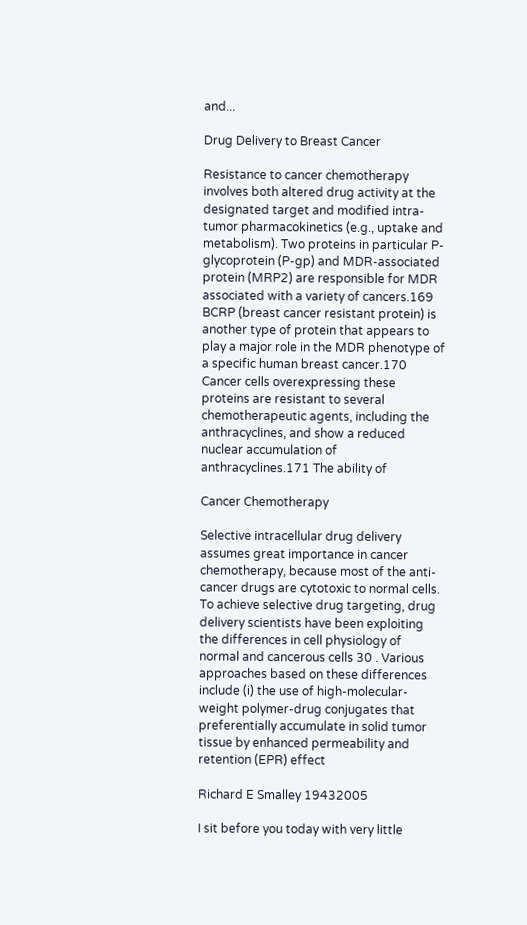and...

Drug Delivery to Breast Cancer

Resistance to cancer chemotherapy involves both altered drug activity at the designated target and modified intra-tumor pharmacokinetics (e.g., uptake and metabolism). Two proteins in particular P-glycoprotein (P-gp) and MDR-associated protein (MRP2) are responsible for MDR associated with a variety of cancers.169 BCRP (breast cancer resistant protein) is another type of protein that appears to play a major role in the MDR phenotype of a specific human breast cancer.170 Cancer cells overexpressing these proteins are resistant to several chemotherapeutic agents, including the anthracyclines, and show a reduced nuclear accumulation of anthracyclines.171 The ability of

Cancer Chemotherapy

Selective intracellular drug delivery assumes great importance in cancer chemotherapy, because most of the anti-cancer drugs are cytotoxic to normal cells. To achieve selective drug targeting, drug delivery scientists have been exploiting the differences in cell physiology of normal and cancerous cells 30 . Various approaches based on these differences include (i) the use of high-molecular-weight polymer-drug conjugates that preferentially accumulate in solid tumor tissue by enhanced permeability and retention (EPR) effect

Richard E Smalley 19432005

I sit before you today with very little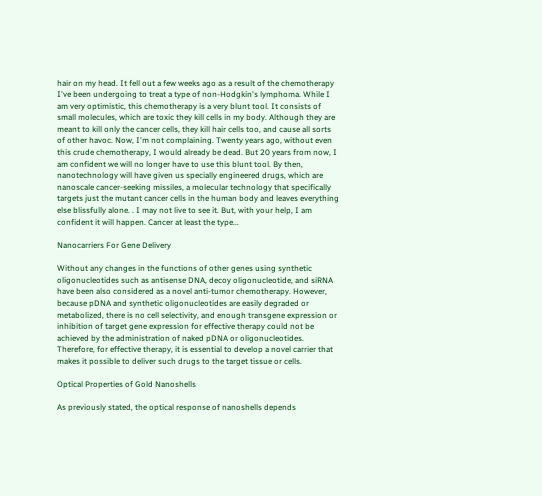hair on my head. It fell out a few weeks ago as a result of the chemotherapy I've been undergoing to treat a type of non-Hodgkin's lymphoma. While I am very optimistic, this chemotherapy is a very blunt tool. It consists of small molecules, which are toxic they kill cells in my body. Although they are meant to kill only the cancer cells, they kill hair cells too, and cause all sorts of other havoc. Now, I'm not complaining. Twenty years ago, without even this crude chemotherapy, I would already be dead. But 20 years from now, I am confident we will no longer have to use this blunt tool. By then, nanotechnology will have given us specially engineered drugs, which are nanoscale cancer-seeking missiles, a molecular technology that specifically targets just the mutant cancer cells in the human body and leaves everything else blissfully alone. . I may not live to see it. But, with your help, I am confident it will happen. Cancer at least the type...

Nanocarriers For Gene Delivery

Without any changes in the functions of other genes using synthetic oligonucleotides such as antisense DNA, decoy oligonucleotide, and siRNA have been also considered as a novel anti-tumor chemotherapy. However, because pDNA and synthetic oligonucleotides are easily degraded or metabolized, there is no cell selectivity, and enough transgene expression or inhibition of target gene expression for effective therapy could not be achieved by the administration of naked pDNA or oligonucleotides. Therefore, for effective therapy, it is essential to develop a novel carrier that makes it possible to deliver such drugs to the target tissue or cells.

Optical Properties of Gold Nanoshells

As previously stated, the optical response of nanoshells depends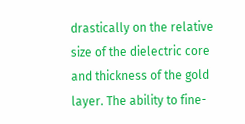drastically on the relative size of the dielectric core and thickness of the gold layer. The ability to fine-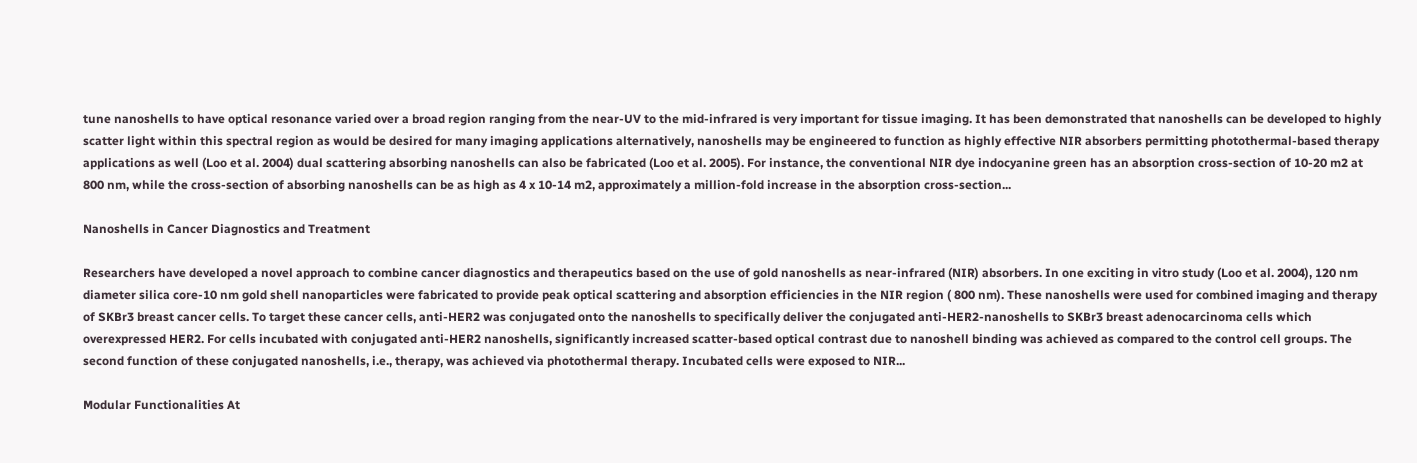tune nanoshells to have optical resonance varied over a broad region ranging from the near-UV to the mid-infrared is very important for tissue imaging. It has been demonstrated that nanoshells can be developed to highly scatter light within this spectral region as would be desired for many imaging applications alternatively, nanoshells may be engineered to function as highly effective NIR absorbers permitting photothermal-based therapy applications as well (Loo et al. 2004) dual scattering absorbing nanoshells can also be fabricated (Loo et al. 2005). For instance, the conventional NIR dye indocyanine green has an absorption cross-section of 10-20 m2 at 800 nm, while the cross-section of absorbing nanoshells can be as high as 4 x 10-14 m2, approximately a million-fold increase in the absorption cross-section...

Nanoshells in Cancer Diagnostics and Treatment

Researchers have developed a novel approach to combine cancer diagnostics and therapeutics based on the use of gold nanoshells as near-infrared (NIR) absorbers. In one exciting in vitro study (Loo et al. 2004), 120 nm diameter silica core-10 nm gold shell nanoparticles were fabricated to provide peak optical scattering and absorption efficiencies in the NIR region ( 800 nm). These nanoshells were used for combined imaging and therapy of SKBr3 breast cancer cells. To target these cancer cells, anti-HER2 was conjugated onto the nanoshells to specifically deliver the conjugated anti-HER2-nanoshells to SKBr3 breast adenocarcinoma cells which overexpressed HER2. For cells incubated with conjugated anti-HER2 nanoshells, significantly increased scatter-based optical contrast due to nanoshell binding was achieved as compared to the control cell groups. The second function of these conjugated nanoshells, i.e., therapy, was achieved via photothermal therapy. Incubated cells were exposed to NIR...

Modular Functionalities At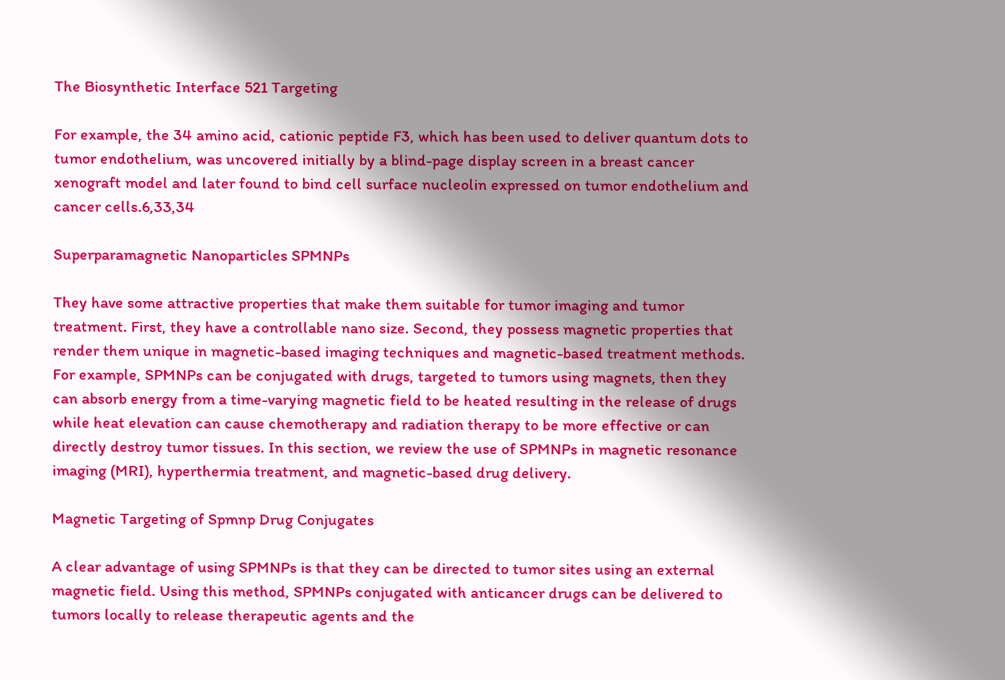The Biosynthetic Interface 521 Targeting

For example, the 34 amino acid, cationic peptide F3, which has been used to deliver quantum dots to tumor endothelium, was uncovered initially by a blind-page display screen in a breast cancer xenograft model and later found to bind cell surface nucleolin expressed on tumor endothelium and cancer cells.6,33,34

Superparamagnetic Nanoparticles SPMNPs

They have some attractive properties that make them suitable for tumor imaging and tumor treatment. First, they have a controllable nano size. Second, they possess magnetic properties that render them unique in magnetic-based imaging techniques and magnetic-based treatment methods. For example, SPMNPs can be conjugated with drugs, targeted to tumors using magnets, then they can absorb energy from a time-varying magnetic field to be heated resulting in the release of drugs while heat elevation can cause chemotherapy and radiation therapy to be more effective or can directly destroy tumor tissues. In this section, we review the use of SPMNPs in magnetic resonance imaging (MRI), hyperthermia treatment, and magnetic-based drug delivery.

Magnetic Targeting of Spmnp Drug Conjugates

A clear advantage of using SPMNPs is that they can be directed to tumor sites using an external magnetic field. Using this method, SPMNPs conjugated with anticancer drugs can be delivered to tumors locally to release therapeutic agents and the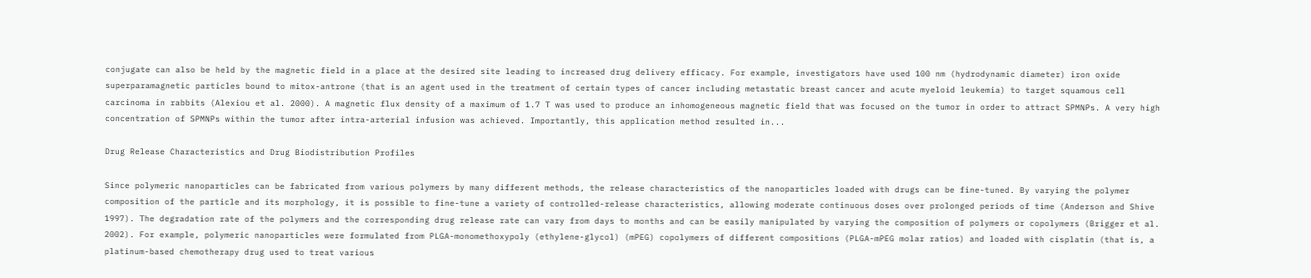conjugate can also be held by the magnetic field in a place at the desired site leading to increased drug delivery efficacy. For example, investigators have used 100 nm (hydrodynamic diameter) iron oxide superparamagnetic particles bound to mitox-antrone (that is an agent used in the treatment of certain types of cancer including metastatic breast cancer and acute myeloid leukemia) to target squamous cell carcinoma in rabbits (Alexiou et al. 2000). A magnetic flux density of a maximum of 1.7 T was used to produce an inhomogeneous magnetic field that was focused on the tumor in order to attract SPMNPs. A very high concentration of SPMNPs within the tumor after intra-arterial infusion was achieved. Importantly, this application method resulted in...

Drug Release Characteristics and Drug Biodistribution Profiles

Since polymeric nanoparticles can be fabricated from various polymers by many different methods, the release characteristics of the nanoparticles loaded with drugs can be fine-tuned. By varying the polymer composition of the particle and its morphology, it is possible to fine-tune a variety of controlled-release characteristics, allowing moderate continuous doses over prolonged periods of time (Anderson and Shive 1997). The degradation rate of the polymers and the corresponding drug release rate can vary from days to months and can be easily manipulated by varying the composition of polymers or copolymers (Brigger et al. 2002). For example, polymeric nanoparticles were formulated from PLGA-monomethoxypoly (ethylene-glycol) (mPEG) copolymers of different compositions (PLGA-mPEG molar ratios) and loaded with cisplatin (that is, a platinum-based chemotherapy drug used to treat various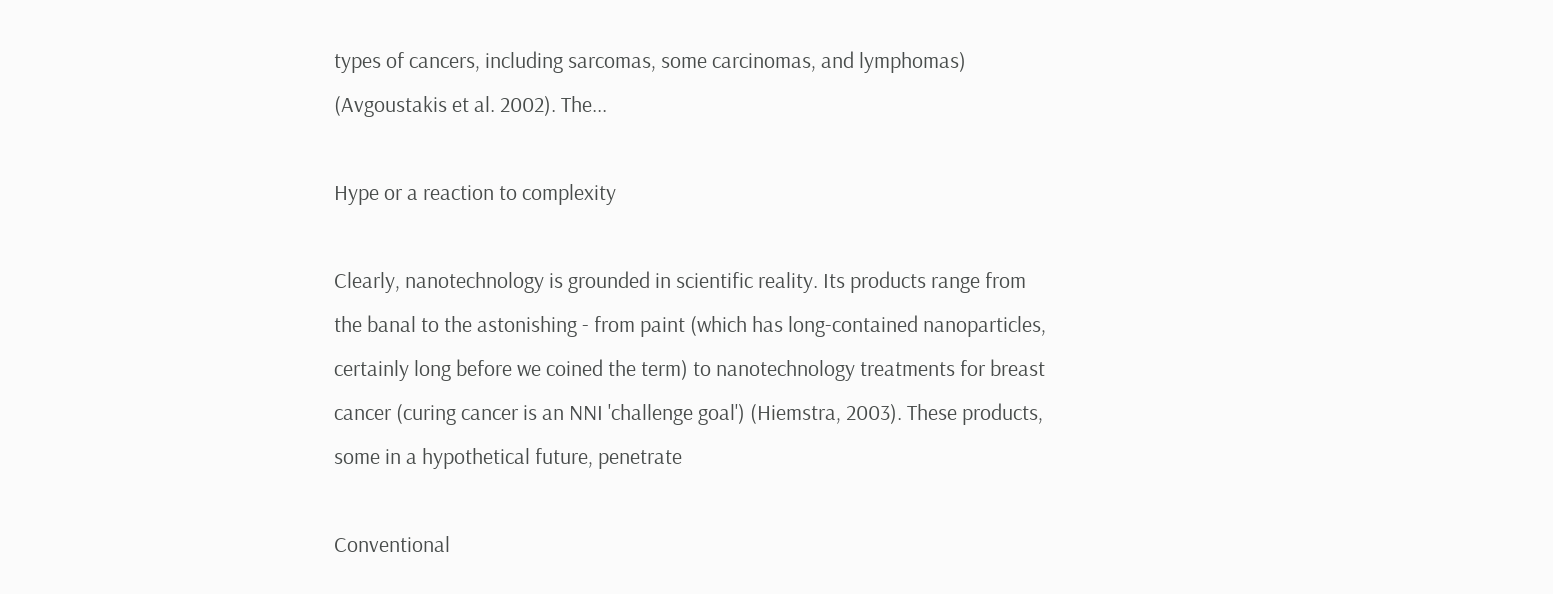types of cancers, including sarcomas, some carcinomas, and lymphomas) (Avgoustakis et al. 2002). The...

Hype or a reaction to complexity

Clearly, nanotechnology is grounded in scientific reality. Its products range from the banal to the astonishing - from paint (which has long-contained nanoparticles, certainly long before we coined the term) to nanotechnology treatments for breast cancer (curing cancer is an NNI 'challenge goal') (Hiemstra, 2003). These products, some in a hypothetical future, penetrate

Conventional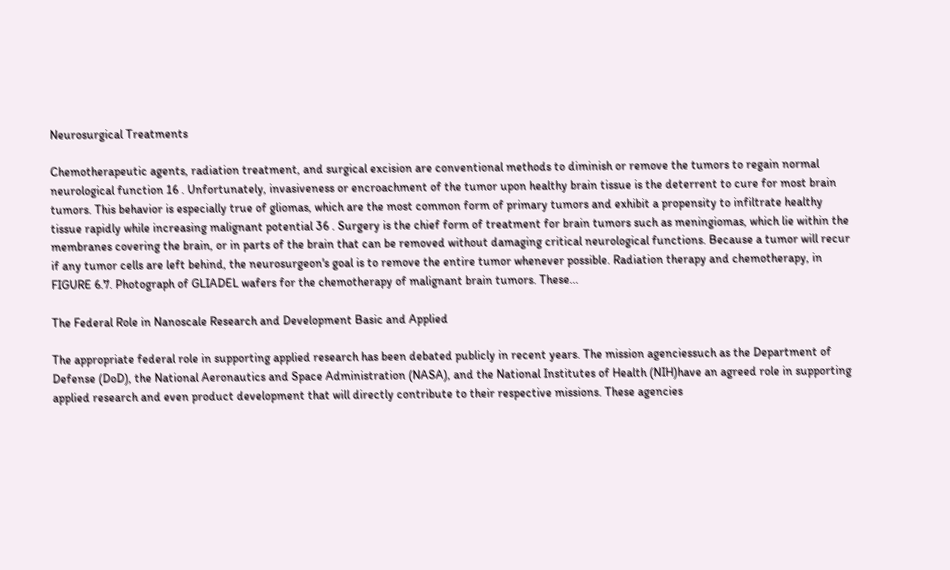Neurosurgical Treatments

Chemotherapeutic agents, radiation treatment, and surgical excision are conventional methods to diminish or remove the tumors to regain normal neurological function 16 . Unfortunately, invasiveness or encroachment of the tumor upon healthy brain tissue is the deterrent to cure for most brain tumors. This behavior is especially true of gliomas, which are the most common form of primary tumors and exhibit a propensity to infiltrate healthy tissue rapidly while increasing malignant potential 36 . Surgery is the chief form of treatment for brain tumors such as meningiomas, which lie within the membranes covering the brain, or in parts of the brain that can be removed without damaging critical neurological functions. Because a tumor will recur if any tumor cells are left behind, the neurosurgeon's goal is to remove the entire tumor whenever possible. Radiation therapy and chemotherapy, in FIGURE 6.7. Photograph of GLIADEL wafers for the chemotherapy of malignant brain tumors. These...

The Federal Role in Nanoscale Research and Development Basic and Applied

The appropriate federal role in supporting applied research has been debated publicly in recent years. The mission agenciessuch as the Department of Defense (DoD), the National Aeronautics and Space Administration (NASA), and the National Institutes of Health (NIH)have an agreed role in supporting applied research and even product development that will directly contribute to their respective missions. These agencies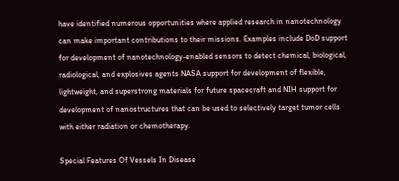have identified numerous opportunities where applied research in nanotechnology can make important contributions to their missions. Examples include DoD support for development of nanotechnology-enabled sensors to detect chemical, biological, radiological, and explosives agents NASA support for development of flexible, lightweight, and superstrong materials for future spacecraft and NIH support for development of nanostructures that can be used to selectively target tumor cells with either radiation or chemotherapy.

Special Features Of Vessels In Disease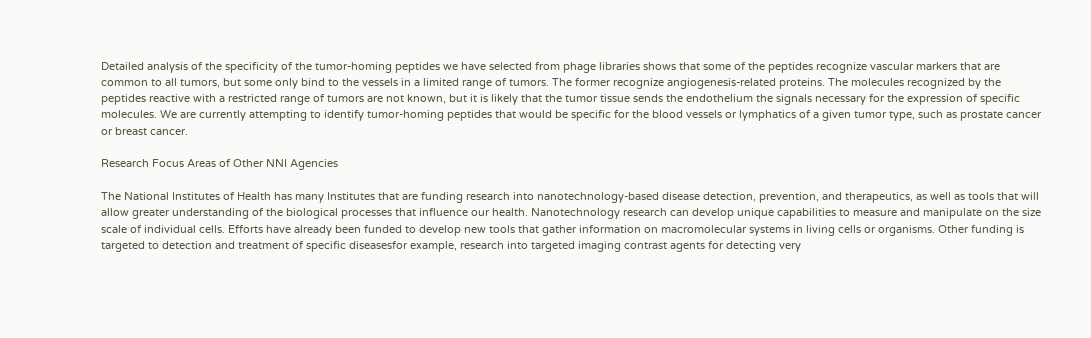Detailed analysis of the specificity of the tumor-homing peptides we have selected from phage libraries shows that some of the peptides recognize vascular markers that are common to all tumors, but some only bind to the vessels in a limited range of tumors. The former recognize angiogenesis-related proteins. The molecules recognized by the peptides reactive with a restricted range of tumors are not known, but it is likely that the tumor tissue sends the endothelium the signals necessary for the expression of specific molecules. We are currently attempting to identify tumor-homing peptides that would be specific for the blood vessels or lymphatics of a given tumor type, such as prostate cancer or breast cancer.

Research Focus Areas of Other NNI Agencies

The National Institutes of Health has many Institutes that are funding research into nanotechnology-based disease detection, prevention, and therapeutics, as well as tools that will allow greater understanding of the biological processes that influence our health. Nanotechnology research can develop unique capabilities to measure and manipulate on the size scale of individual cells. Efforts have already been funded to develop new tools that gather information on macromolecular systems in living cells or organisms. Other funding is targeted to detection and treatment of specific diseasesfor example, research into targeted imaging contrast agents for detecting very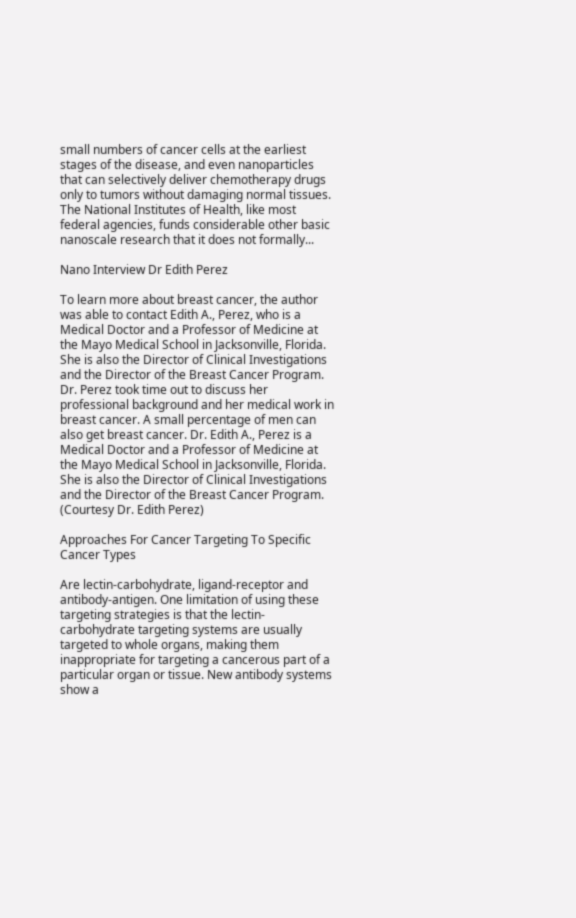small numbers of cancer cells at the earliest stages of the disease, and even nanoparticles that can selectively deliver chemotherapy drugs only to tumors without damaging normal tissues. The National Institutes of Health, like most federal agencies, funds considerable other basic nanoscale research that it does not formally...

Nano Interview Dr Edith Perez

To learn more about breast cancer, the author was able to contact Edith A., Perez, who is a Medical Doctor and a Professor of Medicine at the Mayo Medical School in Jacksonville, Florida. She is also the Director of Clinical Investigations and the Director of the Breast Cancer Program. Dr. Perez took time out to discuss her professional background and her medical work in breast cancer. A small percentage of men can also get breast cancer. Dr. Edith A., Perez is a Medical Doctor and a Professor of Medicine at the Mayo Medical School in Jacksonville, Florida. She is also the Director of Clinical Investigations and the Director of the Breast Cancer Program. (Courtesy Dr. Edith Perez)

Approaches For Cancer Targeting To Specific Cancer Types

Are lectin-carbohydrate, ligand-receptor and antibody-antigen. One limitation of using these targeting strategies is that the lectin-carbohydrate targeting systems are usually targeted to whole organs, making them inappropriate for targeting a cancerous part of a particular organ or tissue. New antibody systems show a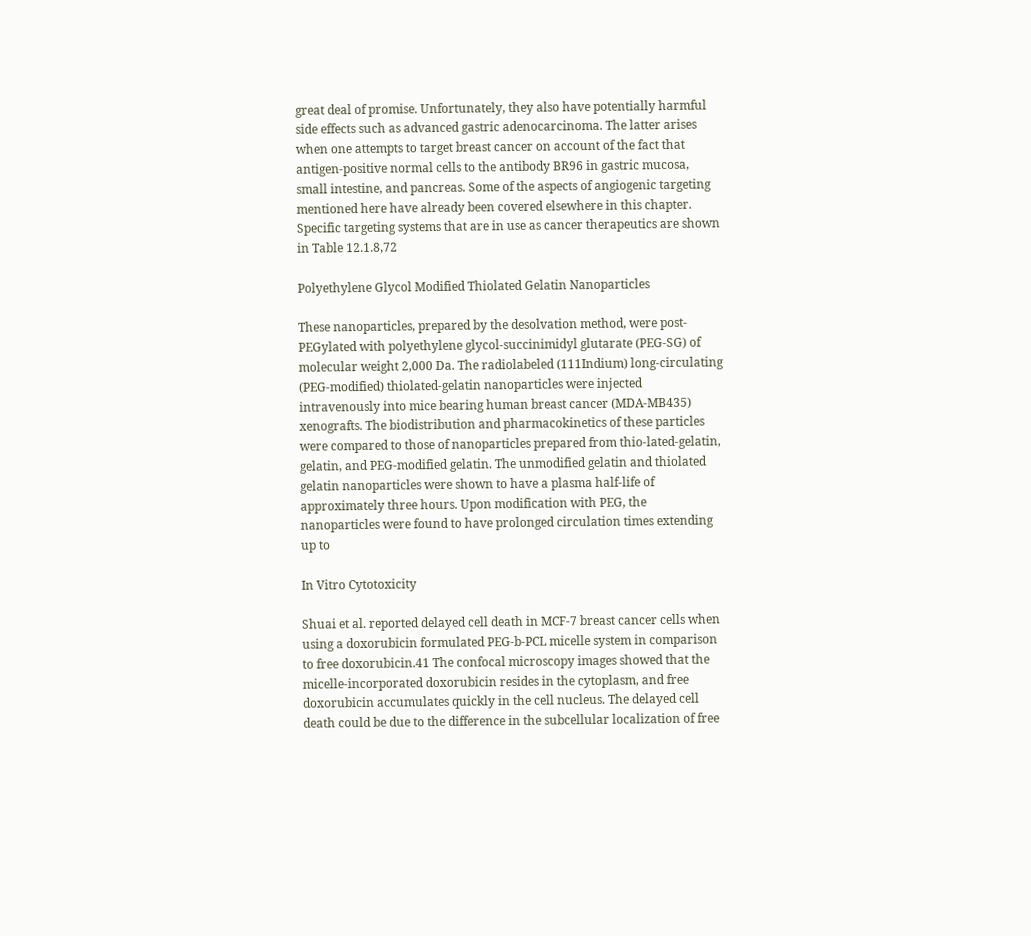great deal of promise. Unfortunately, they also have potentially harmful side effects such as advanced gastric adenocarcinoma. The latter arises when one attempts to target breast cancer on account of the fact that antigen-positive normal cells to the antibody BR96 in gastric mucosa, small intestine, and pancreas. Some of the aspects of angiogenic targeting mentioned here have already been covered elsewhere in this chapter. Specific targeting systems that are in use as cancer therapeutics are shown in Table 12.1.8,72

Polyethylene Glycol Modified Thiolated Gelatin Nanoparticles

These nanoparticles, prepared by the desolvation method, were post-PEGylated with polyethylene glycol-succinimidyl glutarate (PEG-SG) of molecular weight 2,000 Da. The radiolabeled (111Indium) long-circulating (PEG-modified) thiolated-gelatin nanoparticles were injected intravenously into mice bearing human breast cancer (MDA-MB435) xenografts. The biodistribution and pharmacokinetics of these particles were compared to those of nanoparticles prepared from thio-lated-gelatin, gelatin, and PEG-modified gelatin. The unmodified gelatin and thiolated gelatin nanoparticles were shown to have a plasma half-life of approximately three hours. Upon modification with PEG, the nanoparticles were found to have prolonged circulation times extending up to

In Vitro Cytotoxicity

Shuai et al. reported delayed cell death in MCF-7 breast cancer cells when using a doxorubicin formulated PEG-b-PCL micelle system in comparison to free doxorubicin.41 The confocal microscopy images showed that the micelle-incorporated doxorubicin resides in the cytoplasm, and free doxorubicin accumulates quickly in the cell nucleus. The delayed cell death could be due to the difference in the subcellular localization of free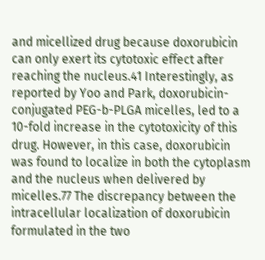and micellized drug because doxorubicin can only exert its cytotoxic effect after reaching the nucleus.41 Interestingly, as reported by Yoo and Park, doxorubicin-conjugated PEG-b-PLGA micelles, led to a 10-fold increase in the cytotoxicity of this drug. However, in this case, doxorubicin was found to localize in both the cytoplasm and the nucleus when delivered by micelles.77 The discrepancy between the intracellular localization of doxorubicin formulated in the two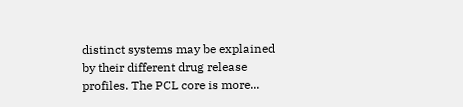distinct systems may be explained by their different drug release profiles. The PCL core is more...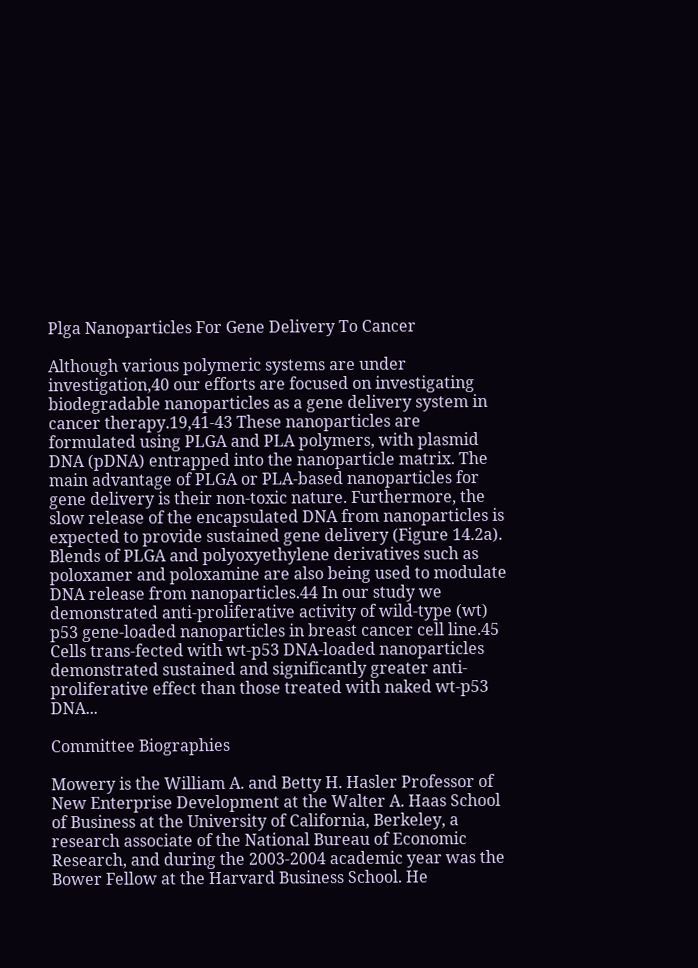Plga Nanoparticles For Gene Delivery To Cancer

Although various polymeric systems are under investigation,40 our efforts are focused on investigating biodegradable nanoparticles as a gene delivery system in cancer therapy.19,41-43 These nanoparticles are formulated using PLGA and PLA polymers, with plasmid DNA (pDNA) entrapped into the nanoparticle matrix. The main advantage of PLGA or PLA-based nanoparticles for gene delivery is their non-toxic nature. Furthermore, the slow release of the encapsulated DNA from nanoparticles is expected to provide sustained gene delivery (Figure 14.2a). Blends of PLGA and polyoxyethylene derivatives such as poloxamer and poloxamine are also being used to modulate DNA release from nanoparticles.44 In our study we demonstrated anti-proliferative activity of wild-type (wt) p53 gene-loaded nanoparticles in breast cancer cell line.45 Cells trans-fected with wt-p53 DNA-loaded nanoparticles demonstrated sustained and significantly greater anti-proliferative effect than those treated with naked wt-p53 DNA...

Committee Biographies

Mowery is the William A. and Betty H. Hasler Professor of New Enterprise Development at the Walter A. Haas School of Business at the University of California, Berkeley, a research associate of the National Bureau of Economic Research, and during the 2003-2004 academic year was the Bower Fellow at the Harvard Business School. He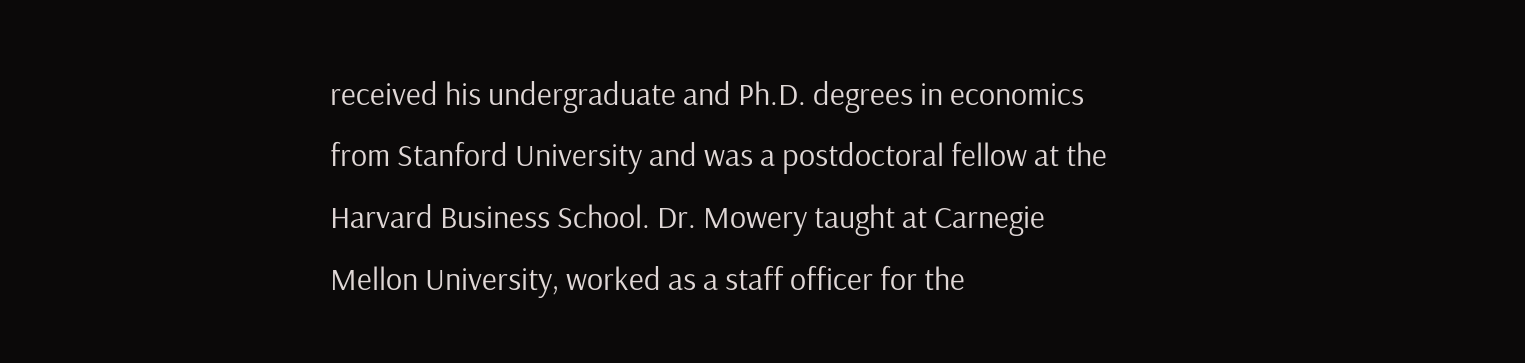received his undergraduate and Ph.D. degrees in economics from Stanford University and was a postdoctoral fellow at the Harvard Business School. Dr. Mowery taught at Carnegie Mellon University, worked as a staff officer for the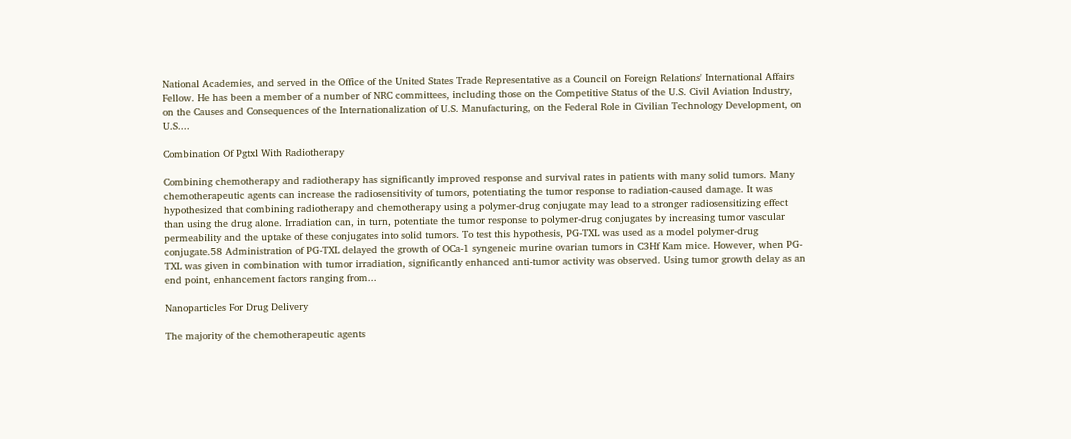National Academies, and served in the Office of the United States Trade Representative as a Council on Foreign Relations' International Affairs Fellow. He has been a member of a number of NRC committees, including those on the Competitive Status of the U.S. Civil Aviation Industry, on the Causes and Consequences of the Internationalization of U.S. Manufacturing, on the Federal Role in Civilian Technology Development, on U.S....

Combination Of Pgtxl With Radiotherapy

Combining chemotherapy and radiotherapy has significantly improved response and survival rates in patients with many solid tumors. Many chemotherapeutic agents can increase the radiosensitivity of tumors, potentiating the tumor response to radiation-caused damage. It was hypothesized that combining radiotherapy and chemotherapy using a polymer-drug conjugate may lead to a stronger radiosensitizing effect than using the drug alone. Irradiation can, in turn, potentiate the tumor response to polymer-drug conjugates by increasing tumor vascular permeability and the uptake of these conjugates into solid tumors. To test this hypothesis, PG-TXL was used as a model polymer-drug conjugate.58 Administration of PG-TXL delayed the growth of OCa-1 syngeneic murine ovarian tumors in C3Hf Kam mice. However, when PG-TXL was given in combination with tumor irradiation, significantly enhanced anti-tumor activity was observed. Using tumor growth delay as an end point, enhancement factors ranging from...

Nanoparticles For Drug Delivery

The majority of the chemotherapeutic agents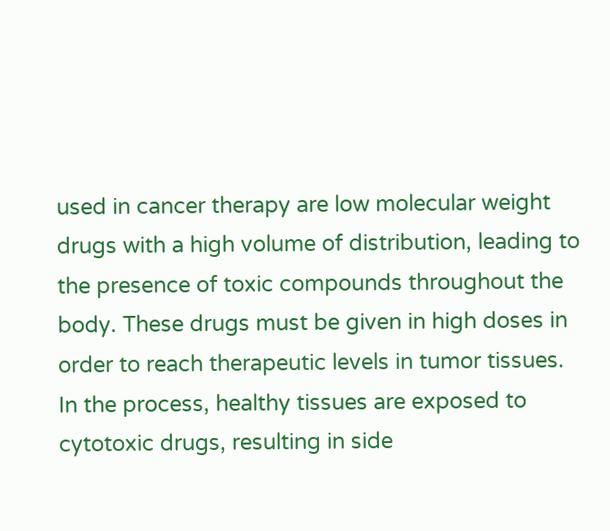used in cancer therapy are low molecular weight drugs with a high volume of distribution, leading to the presence of toxic compounds throughout the body. These drugs must be given in high doses in order to reach therapeutic levels in tumor tissues. In the process, healthy tissues are exposed to cytotoxic drugs, resulting in side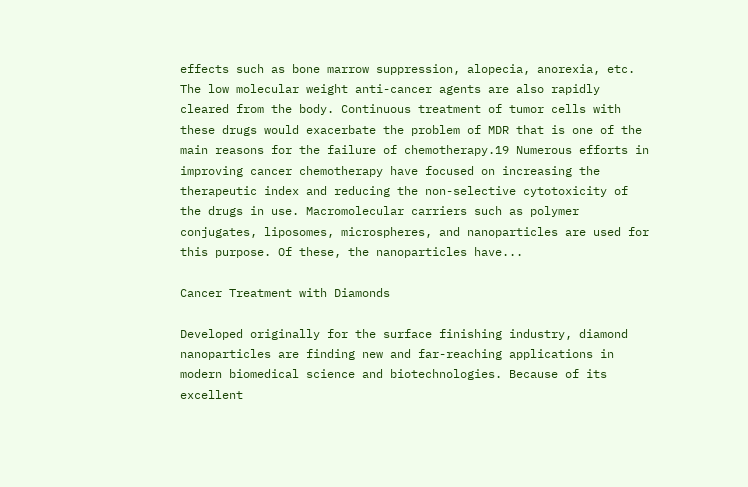effects such as bone marrow suppression, alopecia, anorexia, etc. The low molecular weight anti-cancer agents are also rapidly cleared from the body. Continuous treatment of tumor cells with these drugs would exacerbate the problem of MDR that is one of the main reasons for the failure of chemotherapy.19 Numerous efforts in improving cancer chemotherapy have focused on increasing the therapeutic index and reducing the non-selective cytotoxicity of the drugs in use. Macromolecular carriers such as polymer conjugates, liposomes, microspheres, and nanoparticles are used for this purpose. Of these, the nanoparticles have...

Cancer Treatment with Diamonds

Developed originally for the surface finishing industry, diamond nanoparticles are finding new and far-reaching applications in modern biomedical science and biotechnologies. Because of its excellent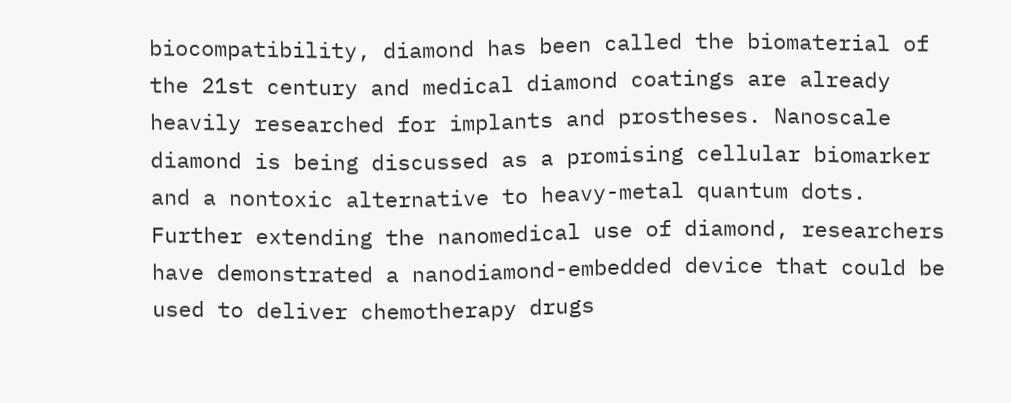biocompatibility, diamond has been called the biomaterial of the 21st century and medical diamond coatings are already heavily researched for implants and prostheses. Nanoscale diamond is being discussed as a promising cellular biomarker and a nontoxic alternative to heavy-metal quantum dots. Further extending the nanomedical use of diamond, researchers have demonstrated a nanodiamond-embedded device that could be used to deliver chemotherapy drugs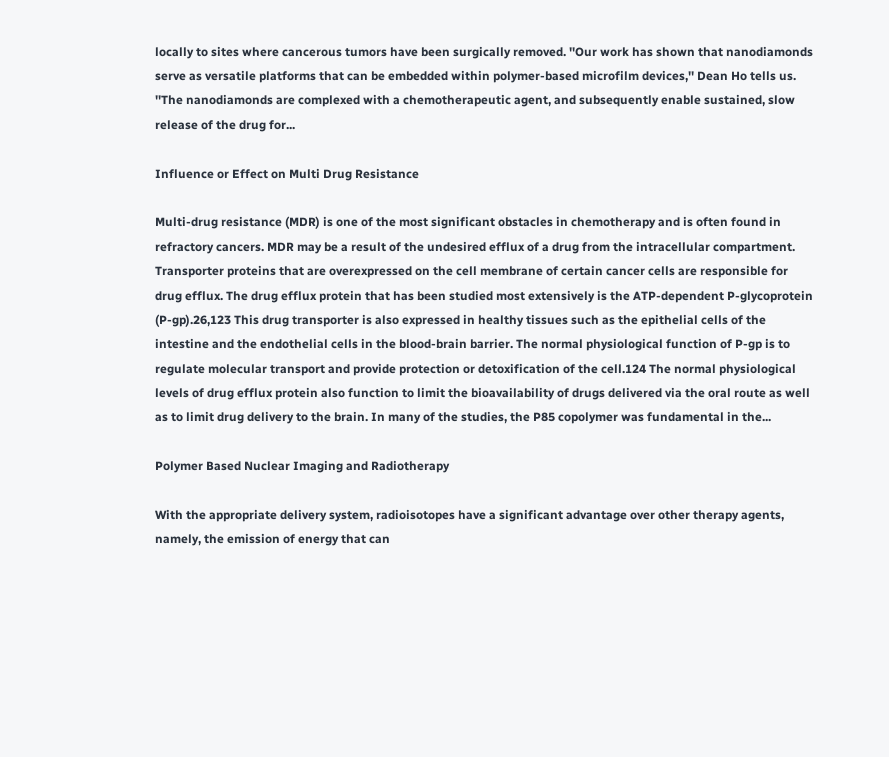locally to sites where cancerous tumors have been surgically removed. ''Our work has shown that nanodiamonds serve as versatile platforms that can be embedded within polymer-based microfilm devices,'' Dean Ho tells us. ''The nanodiamonds are complexed with a chemotherapeutic agent, and subsequently enable sustained, slow release of the drug for...

Influence or Effect on Multi Drug Resistance

Multi-drug resistance (MDR) is one of the most significant obstacles in chemotherapy and is often found in refractory cancers. MDR may be a result of the undesired efflux of a drug from the intracellular compartment. Transporter proteins that are overexpressed on the cell membrane of certain cancer cells are responsible for drug efflux. The drug efflux protein that has been studied most extensively is the ATP-dependent P-glycoprotein (P-gp).26,123 This drug transporter is also expressed in healthy tissues such as the epithelial cells of the intestine and the endothelial cells in the blood-brain barrier. The normal physiological function of P-gp is to regulate molecular transport and provide protection or detoxification of the cell.124 The normal physiological levels of drug efflux protein also function to limit the bioavailability of drugs delivered via the oral route as well as to limit drug delivery to the brain. In many of the studies, the P85 copolymer was fundamental in the...

Polymer Based Nuclear Imaging and Radiotherapy

With the appropriate delivery system, radioisotopes have a significant advantage over other therapy agents, namely, the emission of energy that can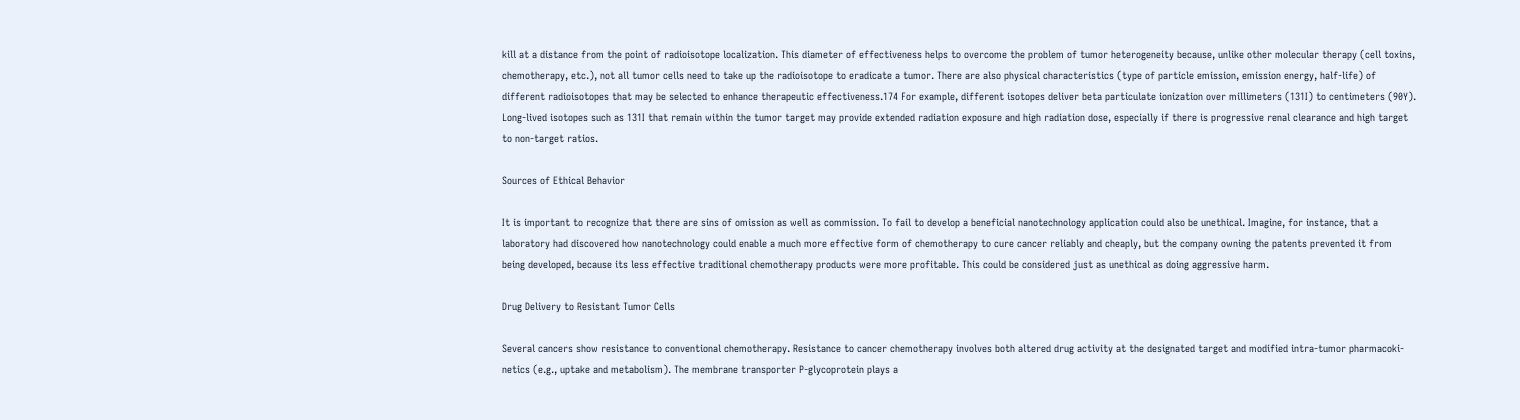kill at a distance from the point of radioisotope localization. This diameter of effectiveness helps to overcome the problem of tumor heterogeneity because, unlike other molecular therapy (cell toxins, chemotherapy, etc.), not all tumor cells need to take up the radioisotope to eradicate a tumor. There are also physical characteristics (type of particle emission, emission energy, half-life) of different radioisotopes that may be selected to enhance therapeutic effectiveness.174 For example, different isotopes deliver beta particulate ionization over millimeters (131I) to centimeters (90Y). Long-lived isotopes such as 131I that remain within the tumor target may provide extended radiation exposure and high radiation dose, especially if there is progressive renal clearance and high target to non-target ratios.

Sources of Ethical Behavior

It is important to recognize that there are sins of omission as well as commission. To fail to develop a beneficial nanotechnology application could also be unethical. Imagine, for instance, that a laboratory had discovered how nanotechnology could enable a much more effective form of chemotherapy to cure cancer reliably and cheaply, but the company owning the patents prevented it from being developed, because its less effective traditional chemotherapy products were more profitable. This could be considered just as unethical as doing aggressive harm.

Drug Delivery to Resistant Tumor Cells

Several cancers show resistance to conventional chemotherapy. Resistance to cancer chemotherapy involves both altered drug activity at the designated target and modified intra-tumor pharmacoki-netics (e.g., uptake and metabolism). The membrane transporter P-glycoprotein plays a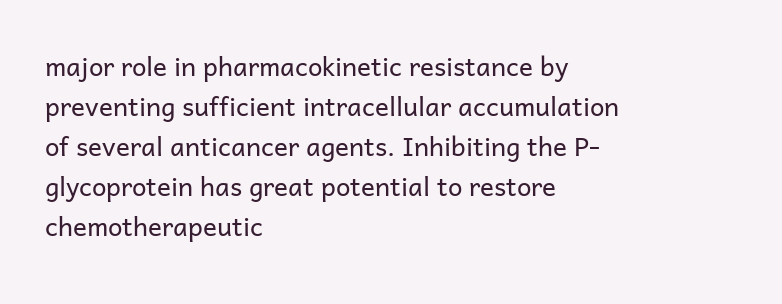major role in pharmacokinetic resistance by preventing sufficient intracellular accumulation of several anticancer agents. Inhibiting the P-glycoprotein has great potential to restore chemotherapeutic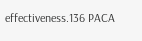effectiveness.136 PACA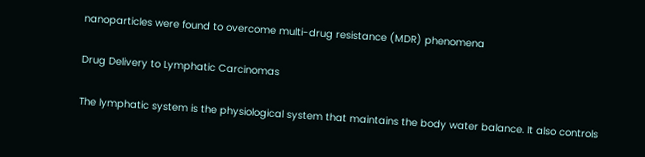nanoparticles were found to overcome multi-drug resistance (MDR) phenomena

Drug Delivery to Lymphatic Carcinomas

The lymphatic system is the physiological system that maintains the body water balance. It also controls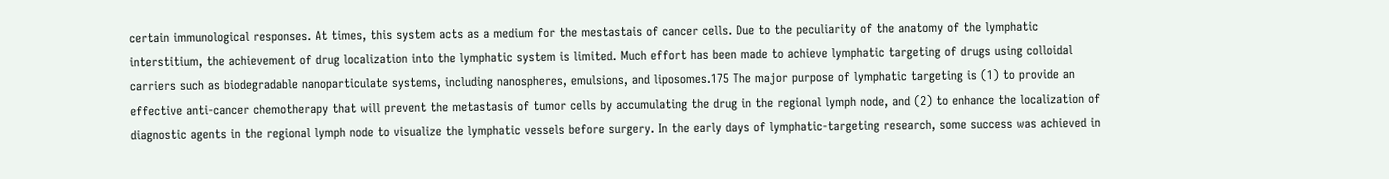certain immunological responses. At times, this system acts as a medium for the mestastais of cancer cells. Due to the peculiarity of the anatomy of the lymphatic interstitium, the achievement of drug localization into the lymphatic system is limited. Much effort has been made to achieve lymphatic targeting of drugs using colloidal carriers such as biodegradable nanoparticulate systems, including nanospheres, emulsions, and liposomes.175 The major purpose of lymphatic targeting is (1) to provide an effective anti-cancer chemotherapy that will prevent the metastasis of tumor cells by accumulating the drug in the regional lymph node, and (2) to enhance the localization of diagnostic agents in the regional lymph node to visualize the lymphatic vessels before surgery. In the early days of lymphatic-targeting research, some success was achieved in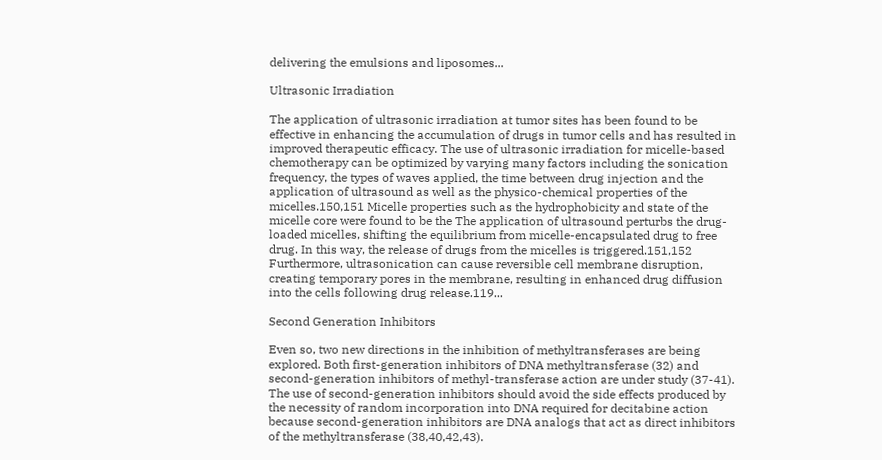delivering the emulsions and liposomes...

Ultrasonic Irradiation

The application of ultrasonic irradiation at tumor sites has been found to be effective in enhancing the accumulation of drugs in tumor cells and has resulted in improved therapeutic efficacy. The use of ultrasonic irradiation for micelle-based chemotherapy can be optimized by varying many factors including the sonication frequency, the types of waves applied, the time between drug injection and the application of ultrasound as well as the physico-chemical properties of the micelles.150,151 Micelle properties such as the hydrophobicity and state of the micelle core were found to be the The application of ultrasound perturbs the drug-loaded micelles, shifting the equilibrium from micelle-encapsulated drug to free drug. In this way, the release of drugs from the micelles is triggered.151,152 Furthermore, ultrasonication can cause reversible cell membrane disruption, creating temporary pores in the membrane, resulting in enhanced drug diffusion into the cells following drug release.119...

Second Generation Inhibitors

Even so, two new directions in the inhibition of methyltransferases are being explored. Both first-generation inhibitors of DNA methyltransferase (32) and second-generation inhibitors of methyl-transferase action are under study (37-41). The use of second-generation inhibitors should avoid the side effects produced by the necessity of random incorporation into DNA required for decitabine action because second-generation inhibitors are DNA analogs that act as direct inhibitors of the methyltransferase (38,40,42,43).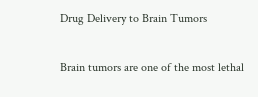Drug Delivery to Brain Tumors

Brain tumors are one of the most lethal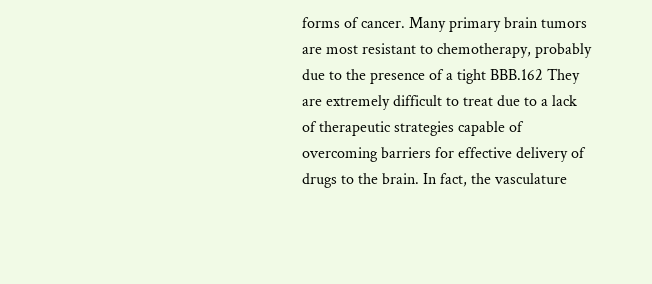forms of cancer. Many primary brain tumors are most resistant to chemotherapy, probably due to the presence of a tight BBB.162 They are extremely difficult to treat due to a lack of therapeutic strategies capable of overcoming barriers for effective delivery of drugs to the brain. In fact, the vasculature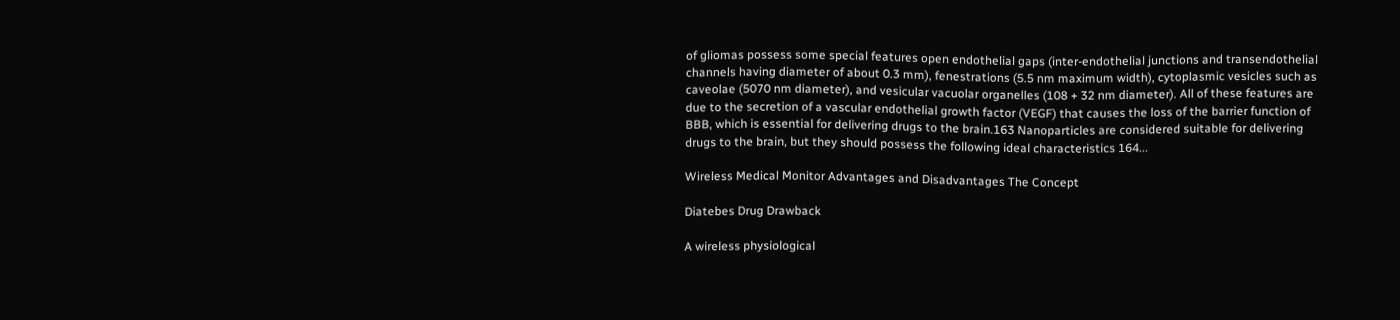of gliomas possess some special features open endothelial gaps (inter-endothelial junctions and transendothelial channels having diameter of about 0.3 mm), fenestrations (5.5 nm maximum width), cytoplasmic vesicles such as caveolae (5070 nm diameter), and vesicular vacuolar organelles (108 + 32 nm diameter). All of these features are due to the secretion of a vascular endothelial growth factor (VEGF) that causes the loss of the barrier function of BBB, which is essential for delivering drugs to the brain.163 Nanoparticles are considered suitable for delivering drugs to the brain, but they should possess the following ideal characteristics 164...

Wireless Medical Monitor Advantages and Disadvantages The Concept

Diatebes Drug Drawback

A wireless physiological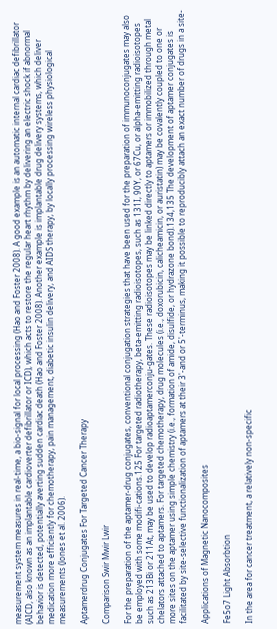measurement system measures in real-time, a bio-signal for local processing (Hao and Foster 2008). A good example is an automatic internal cardiac defibrillator (AICD, also known as an implantable cardioverter defibrillator or ICD), which acts to restore the regular heart rhythm by delivering an electric shock if abnormal behavior is detected, potentially averting sudden cardiac death (Hao and Foster 2008). Another example is implantable drug delivery systems, which deliver medication more efficiently for chemotherapy, pain management, diabetic insulin delivery, and AIDS therapy, by locally processing wireless physiological measurements (Jones et al. 2006).

Aptamerdrug Conjugates For Targeted Cancer Therapy

Comparison Swir Mwir Lwir

For the preparation of the aptamer-drug conjugates, conventional conjugation strategies that have been used for the preparation of immunoconjugates may also be employed with some modifi-cations.125 For targeted radiotherapy, beta-emitting radioisotopes, such as 131I, 90Y, or 67Cu, or alpha-emitting radioisotopes such as 213Bi or 211At, may be used to develop radioaptamerconju-gates. These radioisotopes may be linked directly to aptamers or immobilized through metal chelators attached to aptamers. For targeted chemotherapy, drug molecules (i.e., doxorubicin, calicheamicin, or auristatin) may be covalently coupled to one or more sites on the aptamer using simple chemistry (i.e., formation of amide, disulfide, or hydrazone bond).134,135 The development of aptamer conjugates is facilitated by site-selective functionalization of aptamers at their 3'-and or 5'-terminus, making it possible to reproducibly attach an exact number of drugs in a site-

Applications of Magnetic Nanocomposites

Fe5o7 Light Absorbtion

In the area for cancer treatment, a relatively non-specific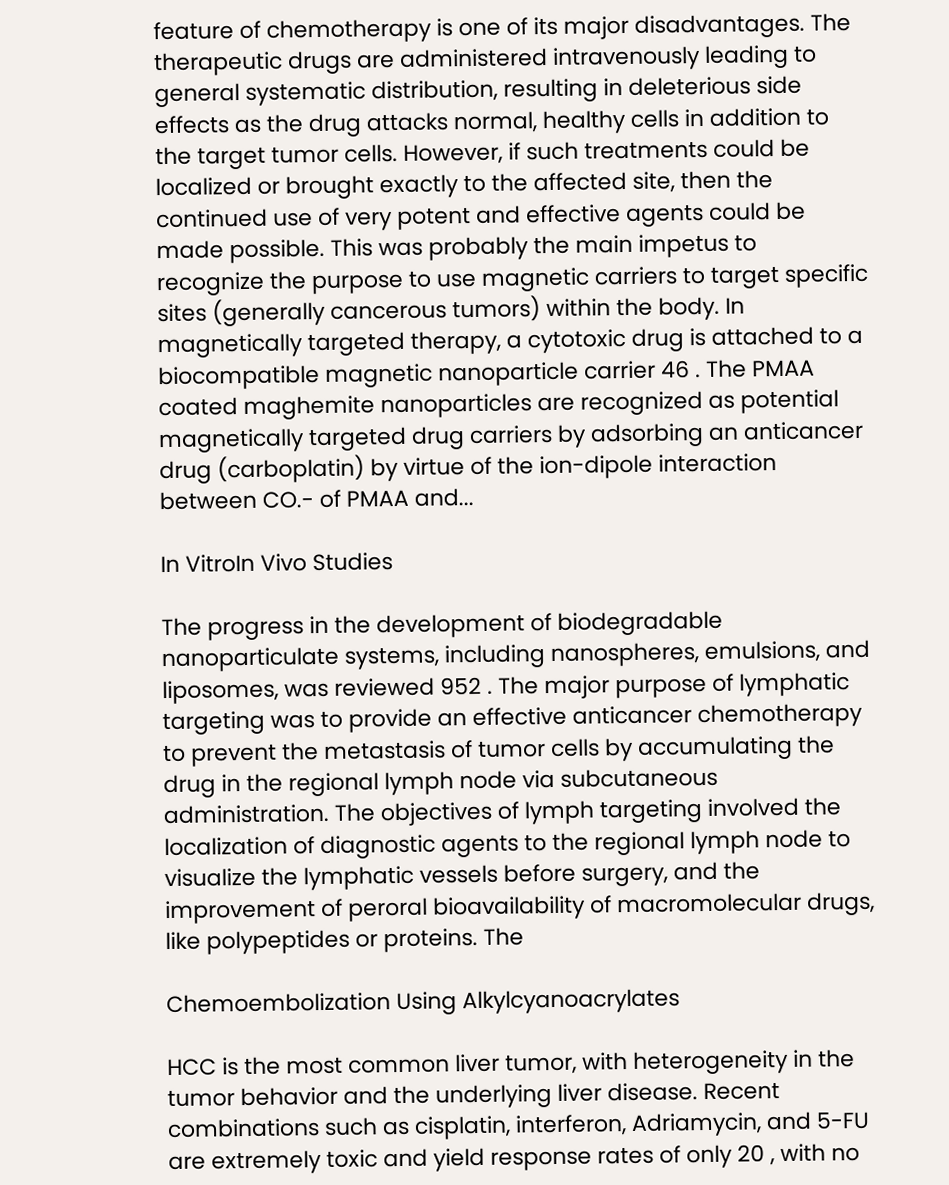feature of chemotherapy is one of its major disadvantages. The therapeutic drugs are administered intravenously leading to general systematic distribution, resulting in deleterious side effects as the drug attacks normal, healthy cells in addition to the target tumor cells. However, if such treatments could be localized or brought exactly to the affected site, then the continued use of very potent and effective agents could be made possible. This was probably the main impetus to recognize the purpose to use magnetic carriers to target specific sites (generally cancerous tumors) within the body. In magnetically targeted therapy, a cytotoxic drug is attached to a biocompatible magnetic nanoparticle carrier 46 . The PMAA coated maghemite nanoparticles are recognized as potential magnetically targeted drug carriers by adsorbing an anticancer drug (carboplatin) by virtue of the ion-dipole interaction between CO.- of PMAA and...

In VitroIn Vivo Studies

The progress in the development of biodegradable nanoparticulate systems, including nanospheres, emulsions, and liposomes, was reviewed 952 . The major purpose of lymphatic targeting was to provide an effective anticancer chemotherapy to prevent the metastasis of tumor cells by accumulating the drug in the regional lymph node via subcutaneous administration. The objectives of lymph targeting involved the localization of diagnostic agents to the regional lymph node to visualize the lymphatic vessels before surgery, and the improvement of peroral bioavailability of macromolecular drugs, like polypeptides or proteins. The

Chemoembolization Using Alkylcyanoacrylates

HCC is the most common liver tumor, with heterogeneity in the tumor behavior and the underlying liver disease. Recent combinations such as cisplatin, interferon, Adriamycin, and 5-FU are extremely toxic and yield response rates of only 20 , with no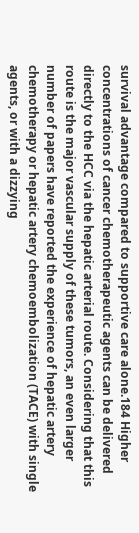survival advantage compared to supportive care alone.184 Higher concentrations of cancer chemotherapeutic agents can be delivered directly to the HCC via the hepatic arterial route. Considering that this route is the major vascular supply of these tumors, an even larger number of papers have reported the experience of hepatic artery chemotherapy or hepatic artery chemoembolization (TACE) with single agents, or with a dizzying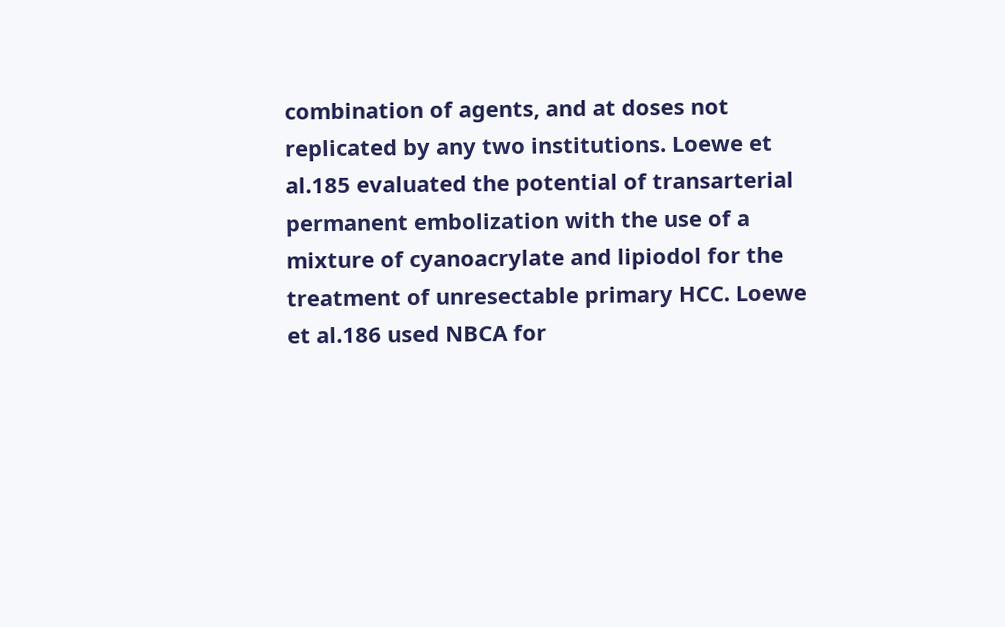combination of agents, and at doses not replicated by any two institutions. Loewe et al.185 evaluated the potential of transarterial permanent embolization with the use of a mixture of cyanoacrylate and lipiodol for the treatment of unresectable primary HCC. Loewe et al.186 used NBCA for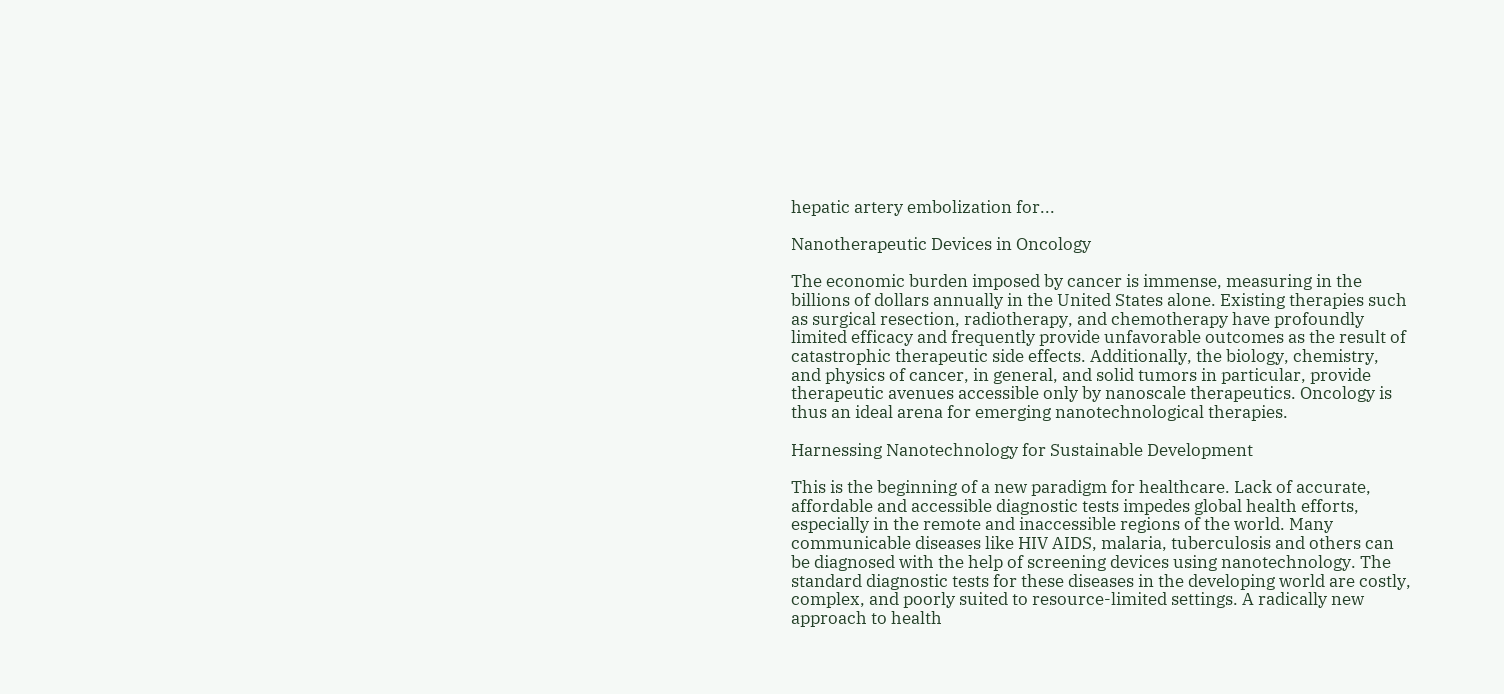hepatic artery embolization for...

Nanotherapeutic Devices in Oncology

The economic burden imposed by cancer is immense, measuring in the billions of dollars annually in the United States alone. Existing therapies such as surgical resection, radiotherapy, and chemotherapy have profoundly limited efficacy and frequently provide unfavorable outcomes as the result of catastrophic therapeutic side effects. Additionally, the biology, chemistry, and physics of cancer, in general, and solid tumors in particular, provide therapeutic avenues accessible only by nanoscale therapeutics. Oncology is thus an ideal arena for emerging nanotechnological therapies.

Harnessing Nanotechnology for Sustainable Development

This is the beginning of a new paradigm for healthcare. Lack of accurate, affordable and accessible diagnostic tests impedes global health efforts, especially in the remote and inaccessible regions of the world. Many communicable diseases like HIV AIDS, malaria, tuberculosis and others can be diagnosed with the help of screening devices using nanotechnology. The standard diagnostic tests for these diseases in the developing world are costly, complex, and poorly suited to resource-limited settings. A radically new approach to health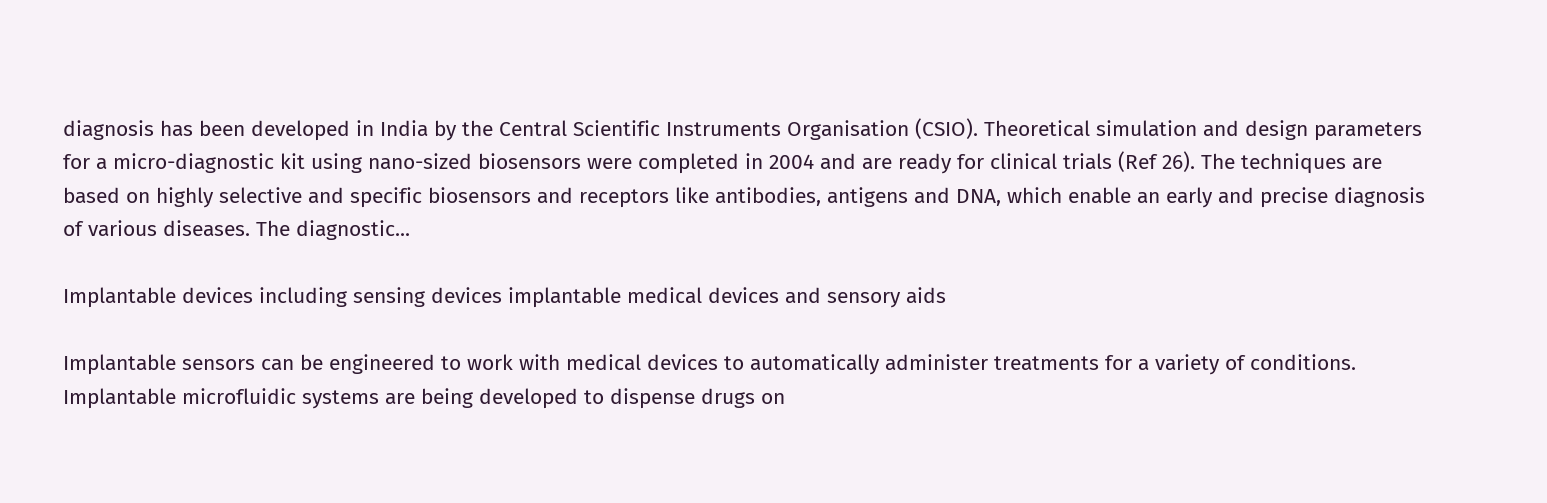diagnosis has been developed in India by the Central Scientific Instruments Organisation (CSIO). Theoretical simulation and design parameters for a micro-diagnostic kit using nano-sized biosensors were completed in 2004 and are ready for clinical trials (Ref 26). The techniques are based on highly selective and specific biosensors and receptors like antibodies, antigens and DNA, which enable an early and precise diagnosis of various diseases. The diagnostic...

Implantable devices including sensing devices implantable medical devices and sensory aids

Implantable sensors can be engineered to work with medical devices to automatically administer treatments for a variety of conditions. Implantable microfluidic systems are being developed to dispense drugs on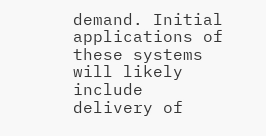demand. Initial applications of these systems will likely include delivery of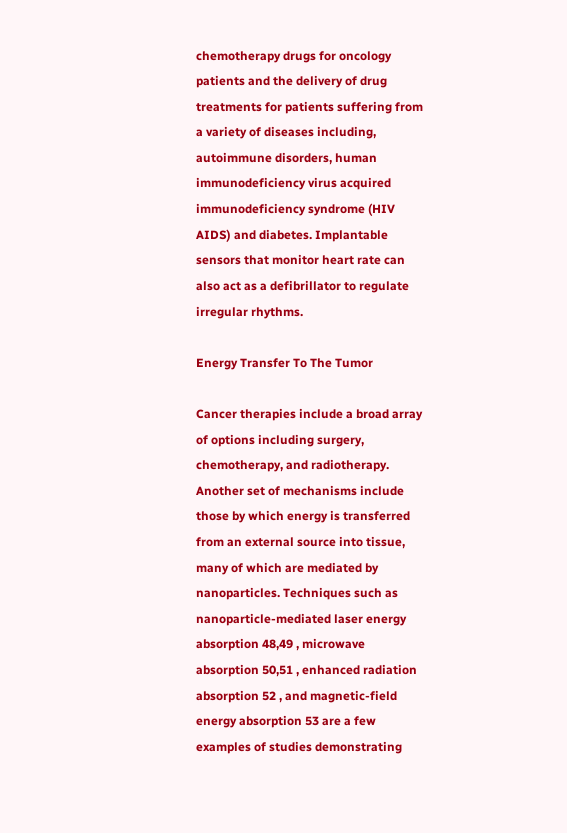chemotherapy drugs for oncology patients and the delivery of drug treatments for patients suffering from a variety of diseases including, autoimmune disorders, human immunodeficiency virus acquired immunodeficiency syndrome (HIV AIDS) and diabetes. Implantable sensors that monitor heart rate can also act as a defibrillator to regulate irregular rhythms.

Energy Transfer To The Tumor

Cancer therapies include a broad array of options including surgery, chemotherapy, and radiotherapy. Another set of mechanisms include those by which energy is transferred from an external source into tissue, many of which are mediated by nanoparticles. Techniques such as nanoparticle-mediated laser energy absorption 48,49 , microwave absorption 50,51 , enhanced radiation absorption 52 , and magnetic-field energy absorption 53 are a few examples of studies demonstrating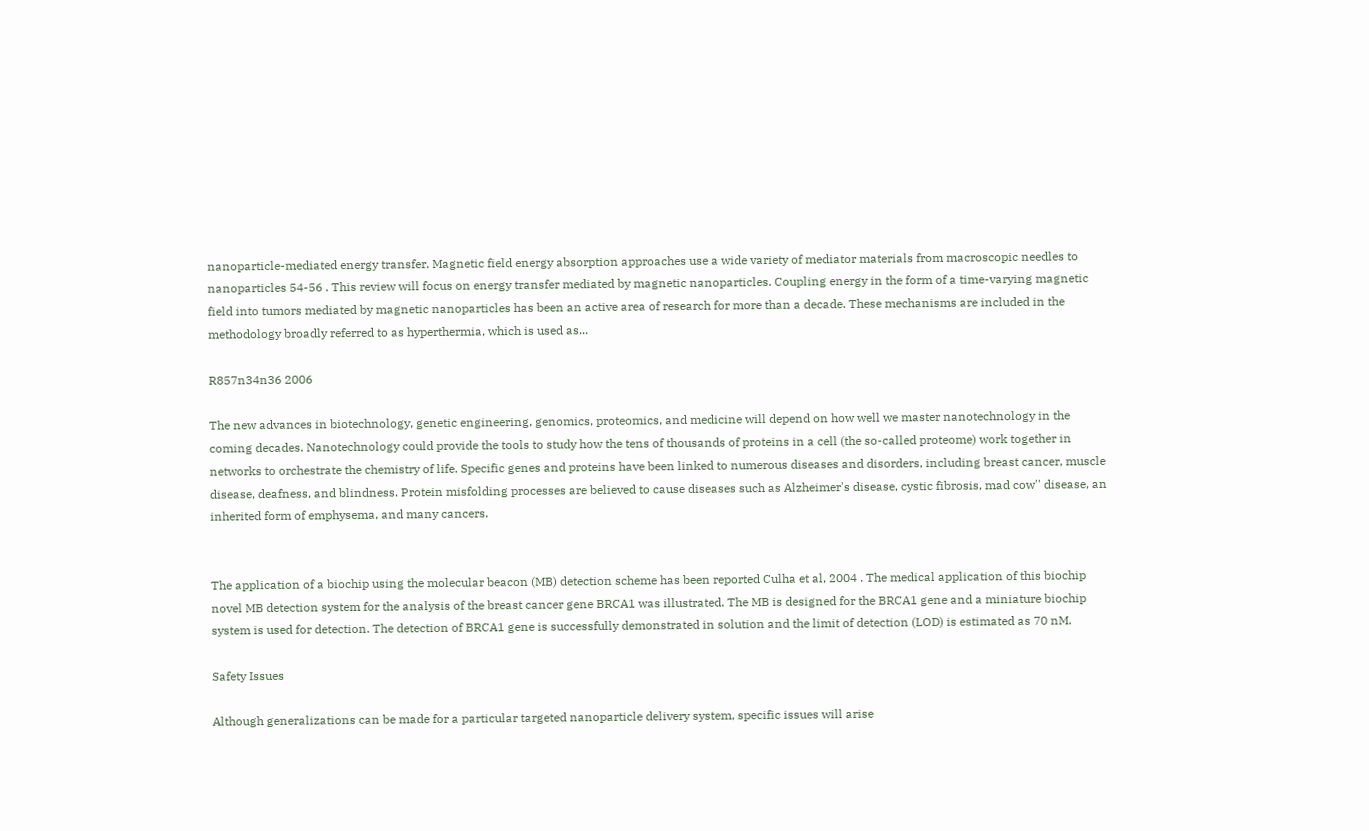nanoparticle-mediated energy transfer. Magnetic field energy absorption approaches use a wide variety of mediator materials from macroscopic needles to nanoparticles 54-56 . This review will focus on energy transfer mediated by magnetic nanoparticles. Coupling energy in the form of a time-varying magnetic field into tumors mediated by magnetic nanoparticles has been an active area of research for more than a decade. These mechanisms are included in the methodology broadly referred to as hyperthermia, which is used as...

R857n34n36 2006

The new advances in biotechnology, genetic engineering, genomics, proteomics, and medicine will depend on how well we master nanotechnology in the coming decades. Nanotechnology could provide the tools to study how the tens of thousands of proteins in a cell (the so-called proteome) work together in networks to orchestrate the chemistry of life. Specific genes and proteins have been linked to numerous diseases and disorders, including breast cancer, muscle disease, deafness, and blindness. Protein misfolding processes are believed to cause diseases such as Alzheimer's disease, cystic fibrosis, mad cow'' disease, an inherited form of emphysema, and many cancers.


The application of a biochip using the molecular beacon (MB) detection scheme has been reported Culha et al, 2004 . The medical application of this biochip novel MB detection system for the analysis of the breast cancer gene BRCA1 was illustrated. The MB is designed for the BRCA1 gene and a miniature biochip system is used for detection. The detection of BRCA1 gene is successfully demonstrated in solution and the limit of detection (LOD) is estimated as 70 nM.

Safety Issues

Although generalizations can be made for a particular targeted nanoparticle delivery system, specific issues will arise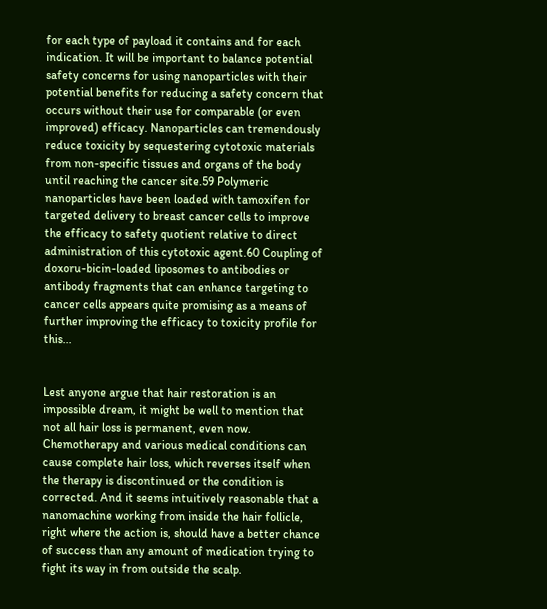for each type of payload it contains and for each indication. It will be important to balance potential safety concerns for using nanoparticles with their potential benefits for reducing a safety concern that occurs without their use for comparable (or even improved) efficacy. Nanoparticles can tremendously reduce toxicity by sequestering cytotoxic materials from non-specific tissues and organs of the body until reaching the cancer site.59 Polymeric nanoparticles have been loaded with tamoxifen for targeted delivery to breast cancer cells to improve the efficacy to safety quotient relative to direct administration of this cytotoxic agent.60 Coupling of doxoru-bicin-loaded liposomes to antibodies or antibody fragments that can enhance targeting to cancer cells appears quite promising as a means of further improving the efficacy to toxicity profile for this...


Lest anyone argue that hair restoration is an impossible dream, it might be well to mention that not all hair loss is permanent, even now. Chemotherapy and various medical conditions can cause complete hair loss, which reverses itself when the therapy is discontinued or the condition is corrected. And it seems intuitively reasonable that a nanomachine working from inside the hair follicle, right where the action is, should have a better chance of success than any amount of medication trying to fight its way in from outside the scalp.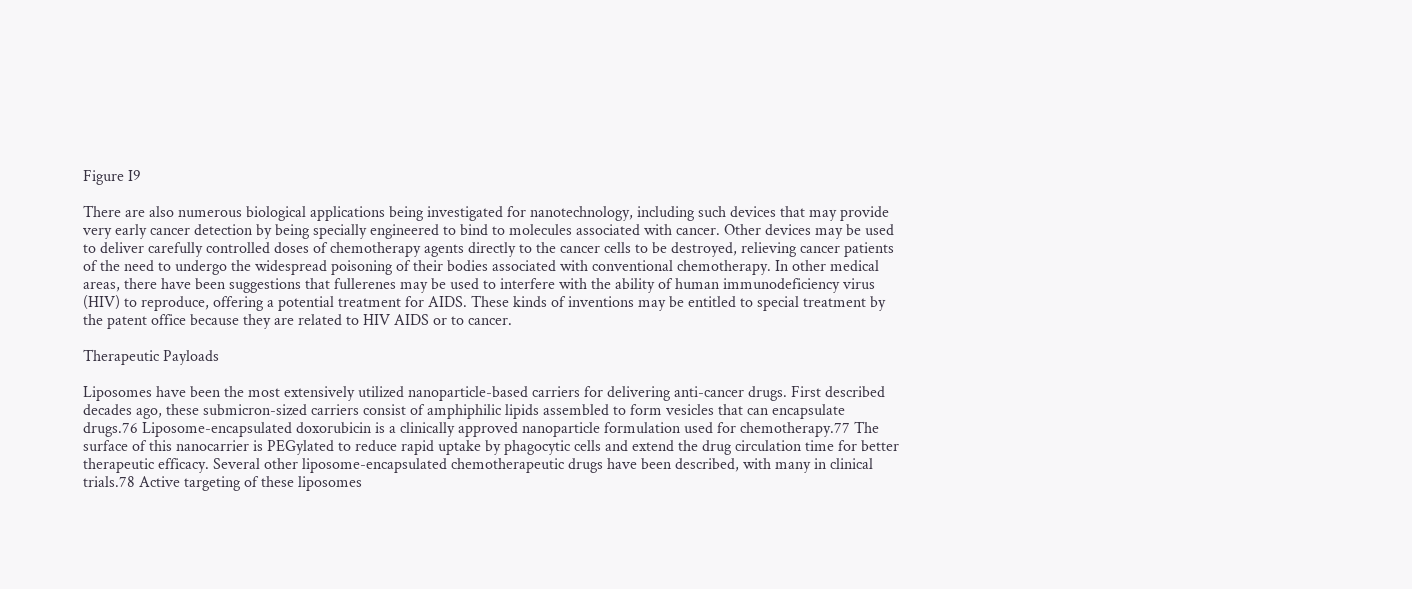Figure I9

There are also numerous biological applications being investigated for nanotechnology, including such devices that may provide very early cancer detection by being specially engineered to bind to molecules associated with cancer. Other devices may be used to deliver carefully controlled doses of chemotherapy agents directly to the cancer cells to be destroyed, relieving cancer patients of the need to undergo the widespread poisoning of their bodies associated with conventional chemotherapy. In other medical areas, there have been suggestions that fullerenes may be used to interfere with the ability of human immunodeficiency virus (HIV) to reproduce, offering a potential treatment for AIDS. These kinds of inventions may be entitled to special treatment by the patent office because they are related to HIV AIDS or to cancer.

Therapeutic Payloads

Liposomes have been the most extensively utilized nanoparticle-based carriers for delivering anti-cancer drugs. First described decades ago, these submicron-sized carriers consist of amphiphilic lipids assembled to form vesicles that can encapsulate drugs.76 Liposome-encapsulated doxorubicin is a clinically approved nanoparticle formulation used for chemotherapy.77 The surface of this nanocarrier is PEGylated to reduce rapid uptake by phagocytic cells and extend the drug circulation time for better therapeutic efficacy. Several other liposome-encapsulated chemotherapeutic drugs have been described, with many in clinical trials.78 Active targeting of these liposomes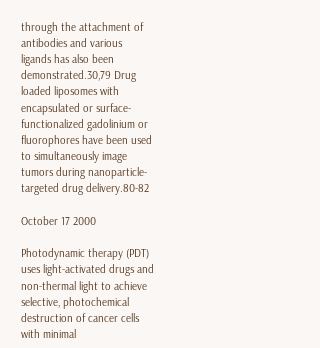through the attachment of antibodies and various ligands has also been demonstrated.30,79 Drug loaded liposomes with encapsulated or surface-functionalized gadolinium or fluorophores have been used to simultaneously image tumors during nanoparticle-targeted drug delivery.80-82

October 17 2000

Photodynamic therapy (PDT) uses light-activated drugs and non-thermal light to achieve selective, photochemical destruction of cancer cells with minimal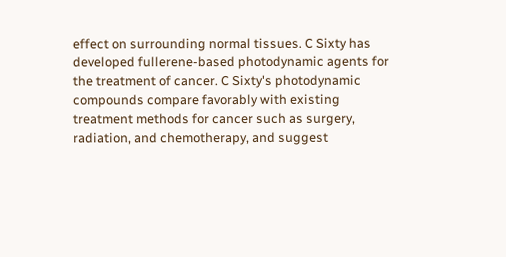effect on surrounding normal tissues. C Sixty has developed fullerene-based photodynamic agents for the treatment of cancer. C Sixty's photodynamic compounds compare favorably with existing treatment methods for cancer such as surgery, radiation, and chemotherapy, and suggest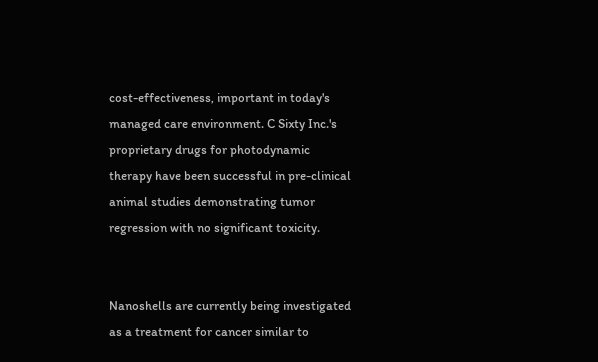cost-effectiveness, important in today's managed care environment. C Sixty Inc.'s proprietary drugs for photodynamic therapy have been successful in pre-clinical animal studies demonstrating tumor regression with no significant toxicity.


Nanoshells are currently being investigated as a treatment for cancer similar to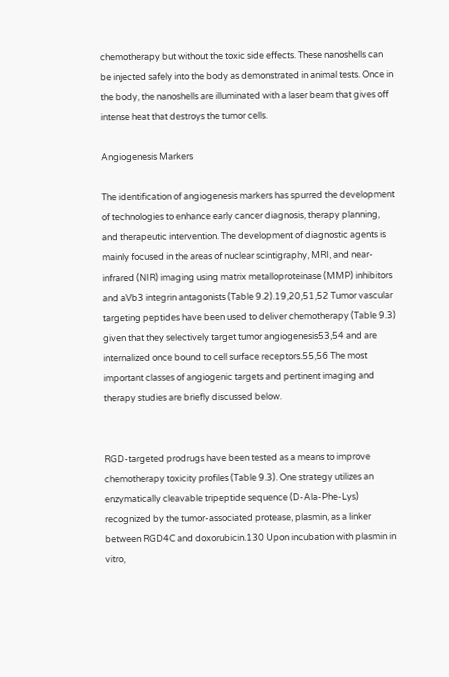chemotherapy but without the toxic side effects. These nanoshells can be injected safely into the body as demonstrated in animal tests. Once in the body, the nanoshells are illuminated with a laser beam that gives off intense heat that destroys the tumor cells.

Angiogenesis Markers

The identification of angiogenesis markers has spurred the development of technologies to enhance early cancer diagnosis, therapy planning, and therapeutic intervention. The development of diagnostic agents is mainly focused in the areas of nuclear scintigraphy, MRI, and near-infrared (NIR) imaging using matrix metalloproteinase (MMP) inhibitors and aVb3 integrin antagonists (Table 9.2).19,20,51,52 Tumor vascular targeting peptides have been used to deliver chemotherapy (Table 9.3) given that they selectively target tumor angiogenesis53,54 and are internalized once bound to cell surface receptors.55,56 The most important classes of angiogenic targets and pertinent imaging and therapy studies are briefly discussed below.


RGD-targeted prodrugs have been tested as a means to improve chemotherapy toxicity profiles (Table 9.3). One strategy utilizes an enzymatically cleavable tripeptide sequence (D-Ala-Phe-Lys) recognized by the tumor-associated protease, plasmin, as a linker between RGD4C and doxorubicin.130 Upon incubation with plasmin in vitro,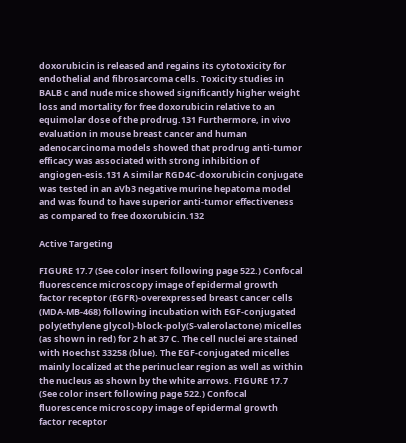doxorubicin is released and regains its cytotoxicity for endothelial and fibrosarcoma cells. Toxicity studies in BALB c and nude mice showed significantly higher weight loss and mortality for free doxorubicin relative to an equimolar dose of the prodrug.131 Furthermore, in vivo evaluation in mouse breast cancer and human adenocarcinoma models showed that prodrug anti-tumor efficacy was associated with strong inhibition of angiogen-esis.131 A similar RGD4C-doxorubicin conjugate was tested in an aVb3 negative murine hepatoma model and was found to have superior anti-tumor effectiveness as compared to free doxorubicin.132

Active Targeting

FIGURE 17.7 (See color insert following page 522.) Confocal fluorescence microscopy image of epidermal growth factor receptor (EGFR)-overexpressed breast cancer cells (MDA-MB-468) following incubation with EGF-conjugated poly(ethylene glycol)-block-poly(S-valerolactone) micelles (as shown in red) for 2 h at 37 C. The cell nuclei are stained with Hoechst 33258 (blue). The EGF-conjugated micelles mainly localized at the perinuclear region as well as within the nucleus as shown by the white arrows. FIGURE 17.7 (See color insert following page 522.) Confocal fluorescence microscopy image of epidermal growth factor receptor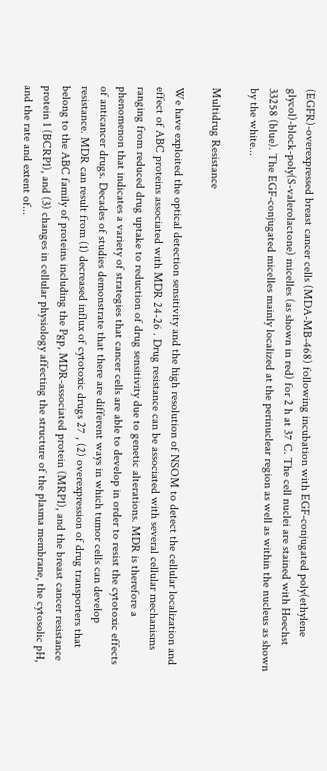(EGFR)-overexpressed breast cancer cells (MDA-MB-468) following incubation with EGF-conjugated poly(ethylene glycol)-block-poly(S-valerolactone) micelles (as shown in red) for 2 h at 37 C. The cell nuclei are stained with Hoechst 33258 (blue). The EGF-conjugated micelles mainly localized at the perinuclear region as well as within the nucleus as shown by the white...

Multidrug Resistance

We have exploited the optical detection sensitivity and the high resolution of NSOM to detect the cellular localization and effect of ABC proteins associated with MDR 24-26 . Drug resistance can be associated with several cellular mechanisms ranging from reduced drug uptake to reduction of drug sensitivity due to genetic alterations. MDR is therefore a phenomenon that indicates a variety of strategies that cancer cells are able to develop in order to resist the cytotoxic effects of anticancer drugs. Decades of studies demonstrate that there are different ways in which tumor cells can develop resistance. MDR can result from (1) decreased influx of cytotoxic drugs 27 , (2) overexpression of drug transporters that belong to the ABC family of proteins including the Pgp, MDR-associated protein (MRP1), and the breast cancer resistance protein 1 (BCRP1), and (3) changes in cellular physiology affecting the structure of the plasma membrane, the cytosolic pH, and the rate and extent of...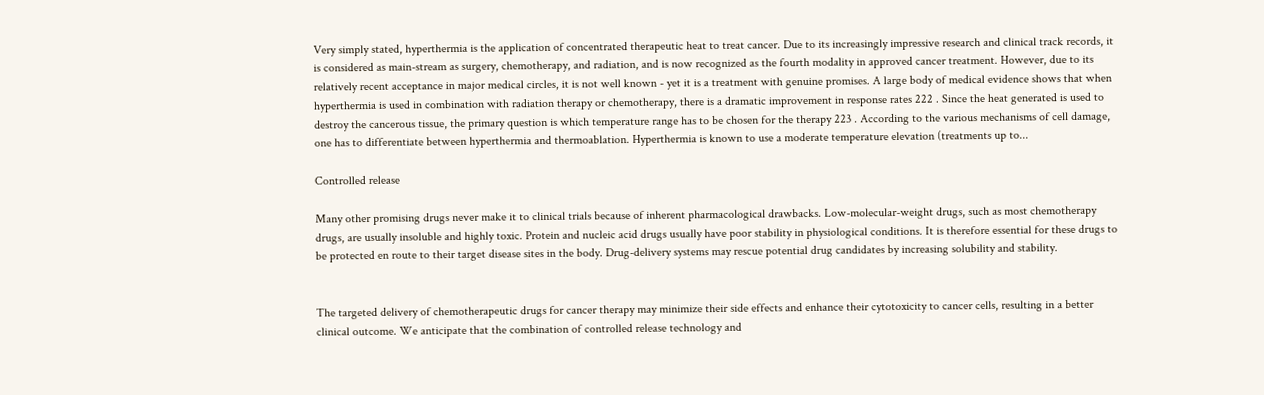Very simply stated, hyperthermia is the application of concentrated therapeutic heat to treat cancer. Due to its increasingly impressive research and clinical track records, it is considered as main-stream as surgery, chemotherapy, and radiation, and is now recognized as the fourth modality in approved cancer treatment. However, due to its relatively recent acceptance in major medical circles, it is not well known - yet it is a treatment with genuine promises. A large body of medical evidence shows that when hyperthermia is used in combination with radiation therapy or chemotherapy, there is a dramatic improvement in response rates 222 . Since the heat generated is used to destroy the cancerous tissue, the primary question is which temperature range has to be chosen for the therapy 223 . According to the various mechanisms of cell damage, one has to differentiate between hyperthermia and thermoablation. Hyperthermia is known to use a moderate temperature elevation (treatments up to...

Controlled release

Many other promising drugs never make it to clinical trials because of inherent pharmacological drawbacks. Low-molecular-weight drugs, such as most chemotherapy drugs, are usually insoluble and highly toxic. Protein and nucleic acid drugs usually have poor stability in physiological conditions. It is therefore essential for these drugs to be protected en route to their target disease sites in the body. Drug-delivery systems may rescue potential drug candidates by increasing solubility and stability.


The targeted delivery of chemotherapeutic drugs for cancer therapy may minimize their side effects and enhance their cytotoxicity to cancer cells, resulting in a better clinical outcome. We anticipate that the combination of controlled release technology and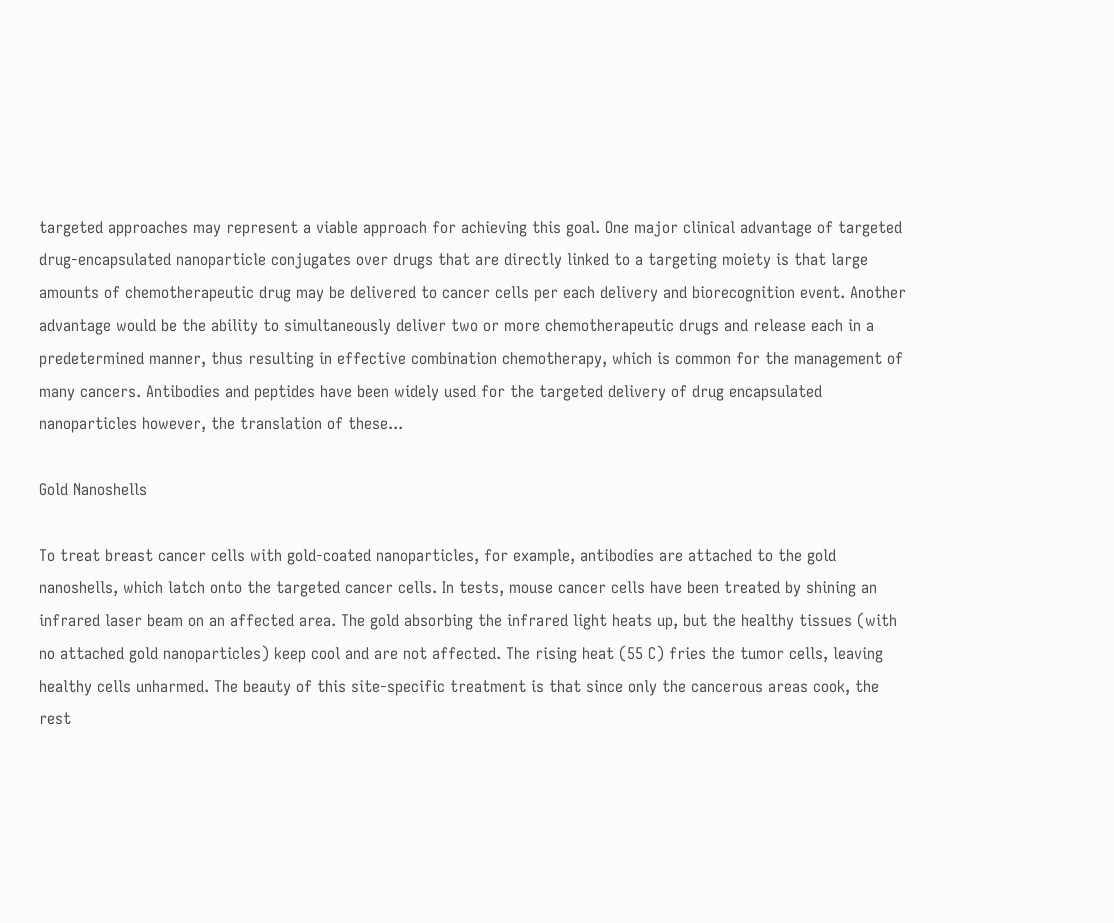targeted approaches may represent a viable approach for achieving this goal. One major clinical advantage of targeted drug-encapsulated nanoparticle conjugates over drugs that are directly linked to a targeting moiety is that large amounts of chemotherapeutic drug may be delivered to cancer cells per each delivery and biorecognition event. Another advantage would be the ability to simultaneously deliver two or more chemotherapeutic drugs and release each in a predetermined manner, thus resulting in effective combination chemotherapy, which is common for the management of many cancers. Antibodies and peptides have been widely used for the targeted delivery of drug encapsulated nanoparticles however, the translation of these...

Gold Nanoshells

To treat breast cancer cells with gold-coated nanoparticles, for example, antibodies are attached to the gold nanoshells, which latch onto the targeted cancer cells. In tests, mouse cancer cells have been treated by shining an infrared laser beam on an affected area. The gold absorbing the infrared light heats up, but the healthy tissues (with no attached gold nanoparticles) keep cool and are not affected. The rising heat (55 C) fries the tumor cells, leaving healthy cells unharmed. The beauty of this site-specific treatment is that since only the cancerous areas cook, the rest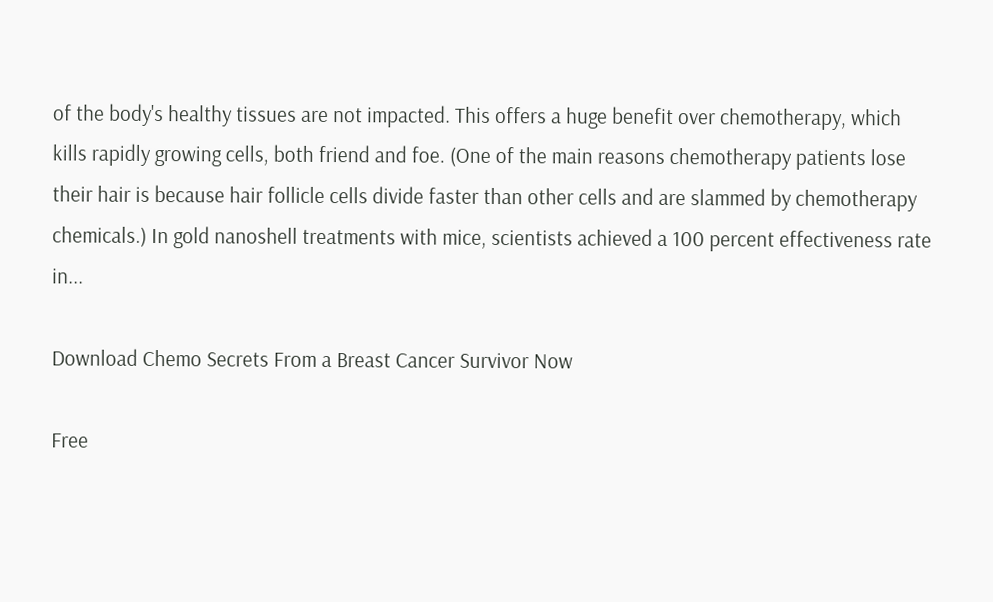of the body's healthy tissues are not impacted. This offers a huge benefit over chemotherapy, which kills rapidly growing cells, both friend and foe. (One of the main reasons chemotherapy patients lose their hair is because hair follicle cells divide faster than other cells and are slammed by chemotherapy chemicals.) In gold nanoshell treatments with mice, scientists achieved a 100 percent effectiveness rate in...

Download Chemo Secrets From a Breast Cancer Survivor Now

Free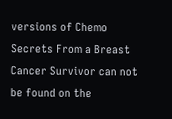versions of Chemo Secrets From a Breast Cancer Survivor can not be found on the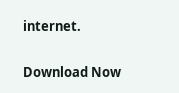internet.

Download Now